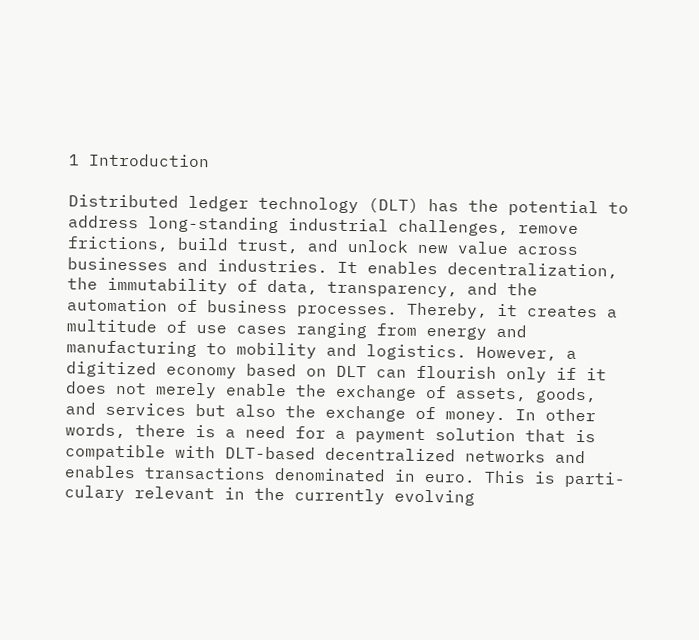1 Introduction

Distributed ledger technology (DLT) has the potential to address long-standing industrial challenges, remove frictions, build trust, and unlock new value across businesses and industries. It enables decentralization, the immutability of data, transparency, and the automation of business processes. Thereby, it creates a multitude of use cases ranging from energy and manufacturing to mobility and logistics. However, a digitized economy based on DLT can flourish only if it does not merely enable the exchange of assets, goods, and services but also the exchange of money. In other words, there is a need for a payment solution that is compatible with DLT-based decentralized networks and enables transactions denominated in euro. This is parti-culary relevant in the currently evolving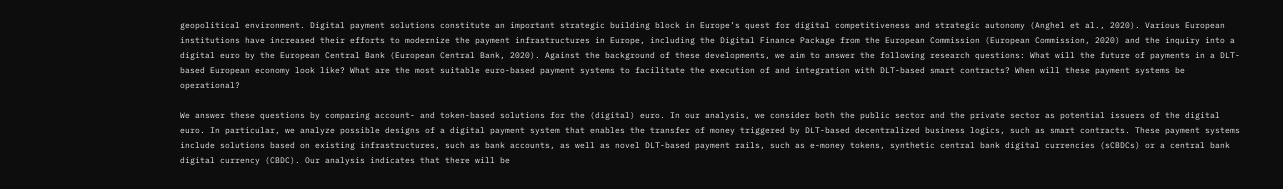geopolitical environment. Digital payment solutions constitute an important strategic building block in Europe’s quest for digital competitiveness and strategic autonomy (Anghel et al., 2020). Various European institutions have increased their efforts to modernize the payment infrastructures in Europe, including the Digital Finance Package from the European Commission (European Commission, 2020) and the inquiry into a digital euro by the European Central Bank (European Central Bank, 2020). Against the background of these developments, we aim to answer the following research questions: What will the future of payments in a DLT-based European economy look like? What are the most suitable euro-based payment systems to facilitate the execution of and integration with DLT-based smart contracts? When will these payment systems be operational?

We answer these questions by comparing account- and token-based solutions for the (digital) euro. In our analysis, we consider both the public sector and the private sector as potential issuers of the digital euro. In particular, we analyze possible designs of a digital payment system that enables the transfer of money triggered by DLT-based decentralized business logics, such as smart contracts. These payment systems include solutions based on existing infrastructures, such as bank accounts, as well as novel DLT-based payment rails, such as e-money tokens, synthetic central bank digital currencies (sCBDCs) or a central bank digital currency (CBDC). Our analysis indicates that there will be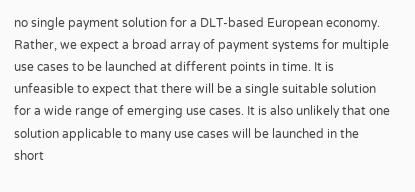no single payment solution for a DLT-based European economy. Rather, we expect a broad array of payment systems for multiple use cases to be launched at different points in time. It is unfeasible to expect that there will be a single suitable solution for a wide range of emerging use cases. It is also unlikely that one solution applicable to many use cases will be launched in the short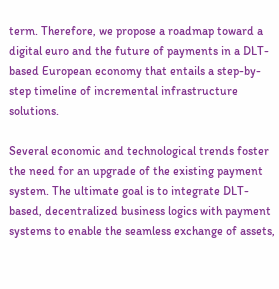term. Therefore, we propose a roadmap toward a digital euro and the future of payments in a DLT-based European economy that entails a step-by-step timeline of incremental infrastructure solutions.

Several economic and technological trends foster the need for an upgrade of the existing payment system. The ultimate goal is to integrate DLT-based, decentralized business logics with payment systems to enable the seamless exchange of assets,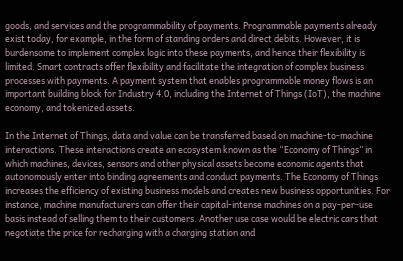goods, and services and the programmability of payments. Programmable payments already exist today, for example, in the form of standing orders and direct debits. However, it is burdensome to implement complex logic into these payments, and hence their flexibility is limited. Smart contracts offer flexibility and facilitate the integration of complex business processes with payments. A payment system that enables programmable money flows is an important building block for Industry 4.0, including the Internet of Things (IoT), the machine economy, and tokenized assets.

In the Internet of Things, data and value can be transferred based on machine-to-machine interactions. These interactions create an ecosystem known as the “Economy of Things” in which machines, devices, sensors and other physical assets become economic agents that autonomously enter into binding agreements and conduct payments. The Economy of Things increases the efficiency of existing business models and creates new business opportunities. For instance, machine manufacturers can offer their capital-intense machines on a pay-per-use basis instead of selling them to their customers. Another use case would be electric cars that negotiate the price for recharging with a charging station and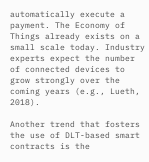automatically execute a payment. The Economy of Things already exists on a small scale today. Industry experts expect the number of connected devices to grow strongly over the coming years (e.g., Lueth, 2018).

Another trend that fosters the use of DLT-based smart contracts is the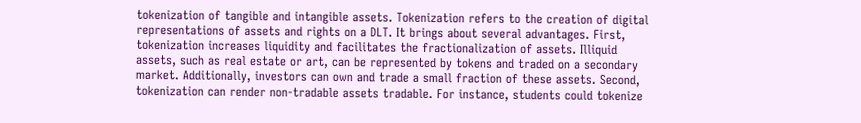tokenization of tangible and intangible assets. Tokenization refers to the creation of digital representations of assets and rights on a DLT. It brings about several advantages. First, tokenization increases liquidity and facilitates the fractionalization of assets. Illiquid assets, such as real estate or art, can be represented by tokens and traded on a secondary market. Additionally, investors can own and trade a small fraction of these assets. Second, tokenization can render non-tradable assets tradable. For instance, students could tokenize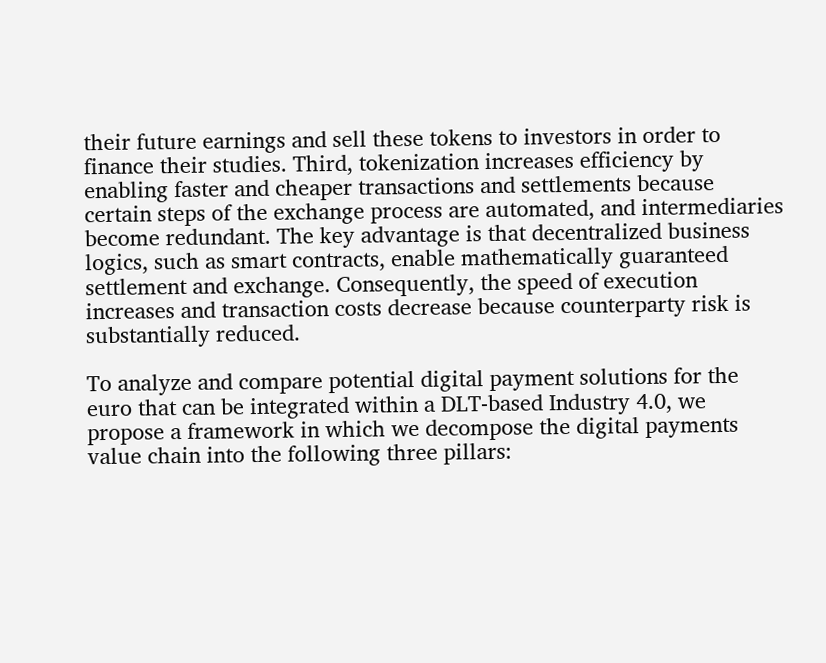their future earnings and sell these tokens to investors in order to finance their studies. Third, tokenization increases efficiency by enabling faster and cheaper transactions and settlements because certain steps of the exchange process are automated, and intermediaries become redundant. The key advantage is that decentralized business logics, such as smart contracts, enable mathematically guaranteed settlement and exchange. Consequently, the speed of execution increases and transaction costs decrease because counterparty risk is substantially reduced.

To analyze and compare potential digital payment solutions for the euro that can be integrated within a DLT-based Industry 4.0, we propose a framework in which we decompose the digital payments value chain into the following three pillars: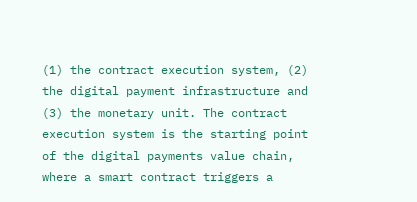(1) the contract execution system, (2) the digital payment infrastructure and (3) the monetary unit. The contract execution system is the starting point of the digital payments value chain, where a smart contract triggers a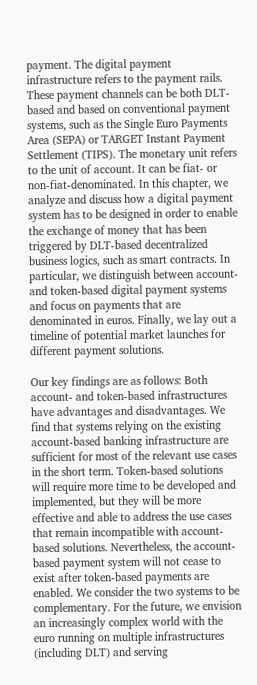payment. The digital payment infrastructure refers to the payment rails. These payment channels can be both DLT-based and based on conventional payment systems, such as the Single Euro Payments Area (SEPA) or TARGET Instant Payment Settlement (TIPS). The monetary unit refers to the unit of account. It can be fiat- or non-fiat-denominated. In this chapter, we analyze and discuss how a digital payment system has to be designed in order to enable the exchange of money that has been triggered by DLT-based decentralized business logics, such as smart contracts. In particular, we distinguish between account- and token-based digital payment systems and focus on payments that are denominated in euros. Finally, we lay out a timeline of potential market launches for different payment solutions.

Our key findings are as follows: Both account- and token-based infrastructures have advantages and disadvantages. We find that systems relying on the existing account-based banking infrastructure are sufficient for most of the relevant use cases in the short term. Token-based solutions will require more time to be developed and implemented, but they will be more effective and able to address the use cases that remain incompatible with account-based solutions. Nevertheless, the account-based payment system will not cease to exist after token-based payments are enabled. We consider the two systems to be complementary. For the future, we envision an increasingly complex world with the euro running on multiple infrastructures (including DLT) and serving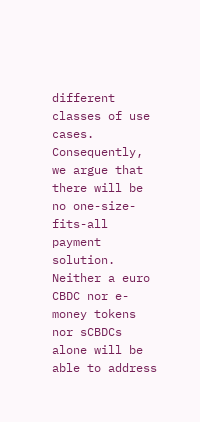different classes of use cases. Consequently, we argue that there will be no one-size-fits-all payment solution. Neither a euro CBDC nor e-money tokens nor sCBDCs alone will be able to address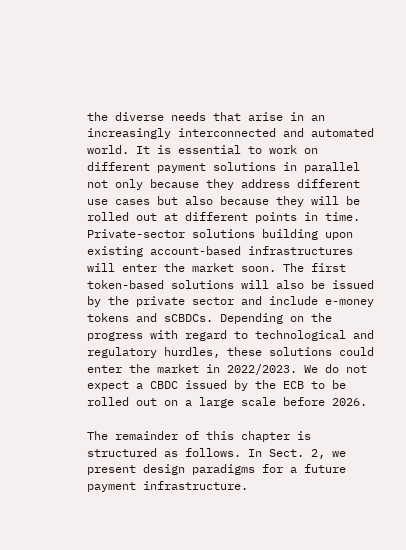the diverse needs that arise in an increasingly interconnected and automated world. It is essential to work on different payment solutions in parallel not only because they address different use cases but also because they will be rolled out at different points in time. Private-sector solutions building upon existing account-based infrastructures will enter the market soon. The first token-based solutions will also be issued by the private sector and include e-money tokens and sCBDCs. Depending on the progress with regard to technological and regulatory hurdles, these solutions could enter the market in 2022/2023. We do not expect a CBDC issued by the ECB to be rolled out on a large scale before 2026.

The remainder of this chapter is structured as follows. In Sect. 2, we present design paradigms for a future payment infrastructure.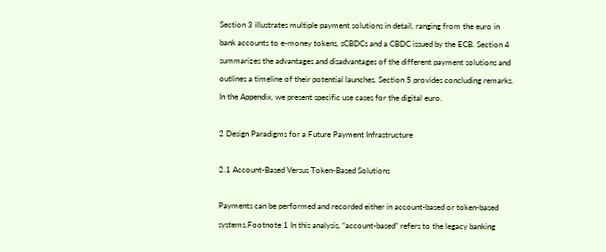Section 3 illustrates multiple payment solutions in detail, ranging from the euro in bank accounts to e-money tokens, sCBDCs and a CBDC issued by the ECB. Section 4 summarizes the advantages and disadvantages of the different payment solutions and outlines a timeline of their potential launches. Section 5 provides concluding remarks. In the Appendix, we present specific use cases for the digital euro.

2 Design Paradigms for a Future Payment Infrastructure

2.1 Account-Based Versus Token-Based Solutions

Payments can be performed and recorded either in account-based or token-based systems.Footnote 1 In this analysis, “account-based” refers to the legacy banking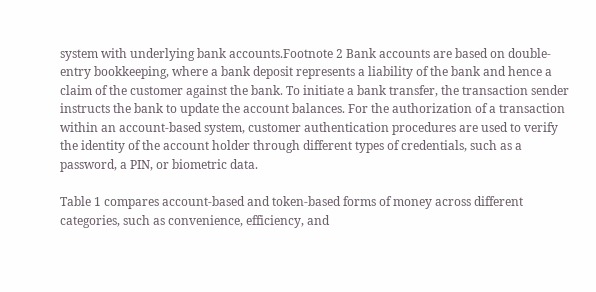system with underlying bank accounts.Footnote 2 Bank accounts are based on double-entry bookkeeping, where a bank deposit represents a liability of the bank and hence a claim of the customer against the bank. To initiate a bank transfer, the transaction sender instructs the bank to update the account balances. For the authorization of a transaction within an account-based system, customer authentication procedures are used to verify the identity of the account holder through different types of credentials, such as a password, a PIN, or biometric data.

Table 1 compares account-based and token-based forms of money across different categories, such as convenience, efficiency, and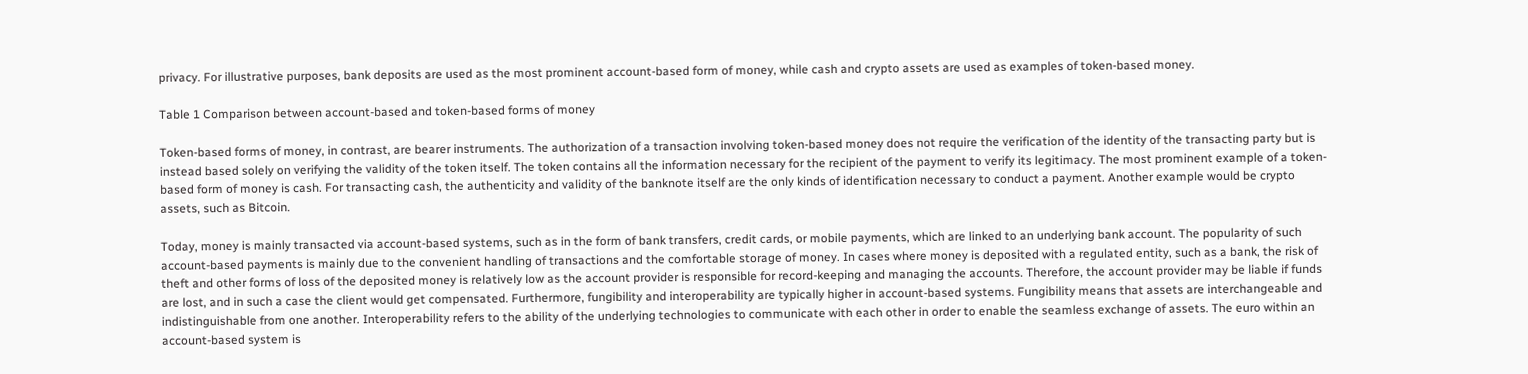privacy. For illustrative purposes, bank deposits are used as the most prominent account-based form of money, while cash and crypto assets are used as examples of token-based money.

Table 1 Comparison between account-based and token-based forms of money

Token-based forms of money, in contrast, are bearer instruments. The authorization of a transaction involving token-based money does not require the verification of the identity of the transacting party but is instead based solely on verifying the validity of the token itself. The token contains all the information necessary for the recipient of the payment to verify its legitimacy. The most prominent example of a token-based form of money is cash. For transacting cash, the authenticity and validity of the banknote itself are the only kinds of identification necessary to conduct a payment. Another example would be crypto assets, such as Bitcoin.

Today, money is mainly transacted via account-based systems, such as in the form of bank transfers, credit cards, or mobile payments, which are linked to an underlying bank account. The popularity of such account-based payments is mainly due to the convenient handling of transactions and the comfortable storage of money. In cases where money is deposited with a regulated entity, such as a bank, the risk of theft and other forms of loss of the deposited money is relatively low as the account provider is responsible for record-keeping and managing the accounts. Therefore, the account provider may be liable if funds are lost, and in such a case the client would get compensated. Furthermore, fungibility and interoperability are typically higher in account-based systems. Fungibility means that assets are interchangeable and indistinguishable from one another. Interoperability refers to the ability of the underlying technologies to communicate with each other in order to enable the seamless exchange of assets. The euro within an account-based system is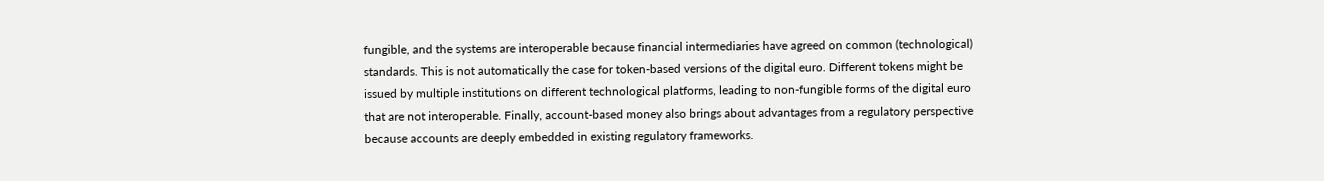fungible, and the systems are interoperable because financial intermediaries have agreed on common (technological) standards. This is not automatically the case for token-based versions of the digital euro. Different tokens might be issued by multiple institutions on different technological platforms, leading to non-fungible forms of the digital euro that are not interoperable. Finally, account-based money also brings about advantages from a regulatory perspective because accounts are deeply embedded in existing regulatory frameworks.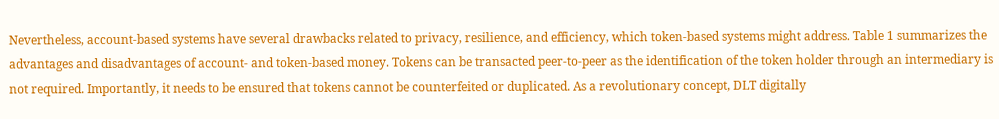Nevertheless, account-based systems have several drawbacks related to privacy, resilience, and efficiency, which token-based systems might address. Table 1 summarizes the advantages and disadvantages of account- and token-based money. Tokens can be transacted peer-to-peer as the identification of the token holder through an intermediary is not required. Importantly, it needs to be ensured that tokens cannot be counterfeited or duplicated. As a revolutionary concept, DLT digitally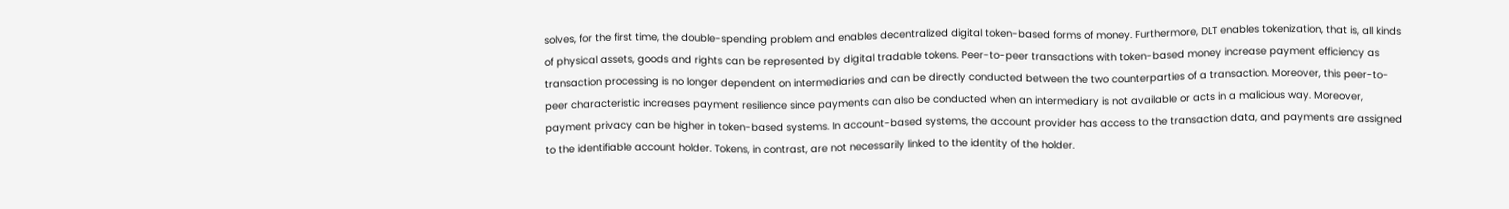solves, for the first time, the double-spending problem and enables decentralized digital token-based forms of money. Furthermore, DLT enables tokenization, that is, all kinds of physical assets, goods and rights can be represented by digital tradable tokens. Peer-to-peer transactions with token-based money increase payment efficiency as transaction processing is no longer dependent on intermediaries and can be directly conducted between the two counterparties of a transaction. Moreover, this peer-to-peer characteristic increases payment resilience since payments can also be conducted when an intermediary is not available or acts in a malicious way. Moreover, payment privacy can be higher in token-based systems. In account-based systems, the account provider has access to the transaction data, and payments are assigned to the identifiable account holder. Tokens, in contrast, are not necessarily linked to the identity of the holder.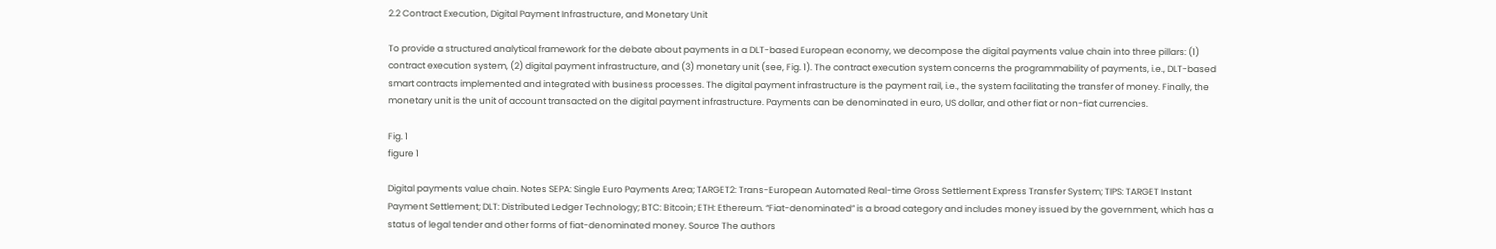2.2 Contract Execution, Digital Payment Infrastructure, and Monetary Unit

To provide a structured analytical framework for the debate about payments in a DLT-based European economy, we decompose the digital payments value chain into three pillars: (1) contract execution system, (2) digital payment infrastructure, and (3) monetary unit (see, Fig. 1). The contract execution system concerns the programmability of payments, i.e., DLT-based smart contracts implemented and integrated with business processes. The digital payment infrastructure is the payment rail, i.e., the system facilitating the transfer of money. Finally, the monetary unit is the unit of account transacted on the digital payment infrastructure. Payments can be denominated in euro, US dollar, and other fiat or non-fiat currencies.

Fig. 1
figure 1

Digital payments value chain. Notes SEPA: Single Euro Payments Area; TARGET2: Trans-European Automated Real-time Gross Settlement Express Transfer System; TIPS: TARGET Instant Payment Settlement; DLT: Distributed Ledger Technology; BTC: Bitcoin; ETH: Ethereum. “Fiat-denominated” is a broad category and includes money issued by the government, which has a status of legal tender and other forms of fiat-denominated money. Source The authors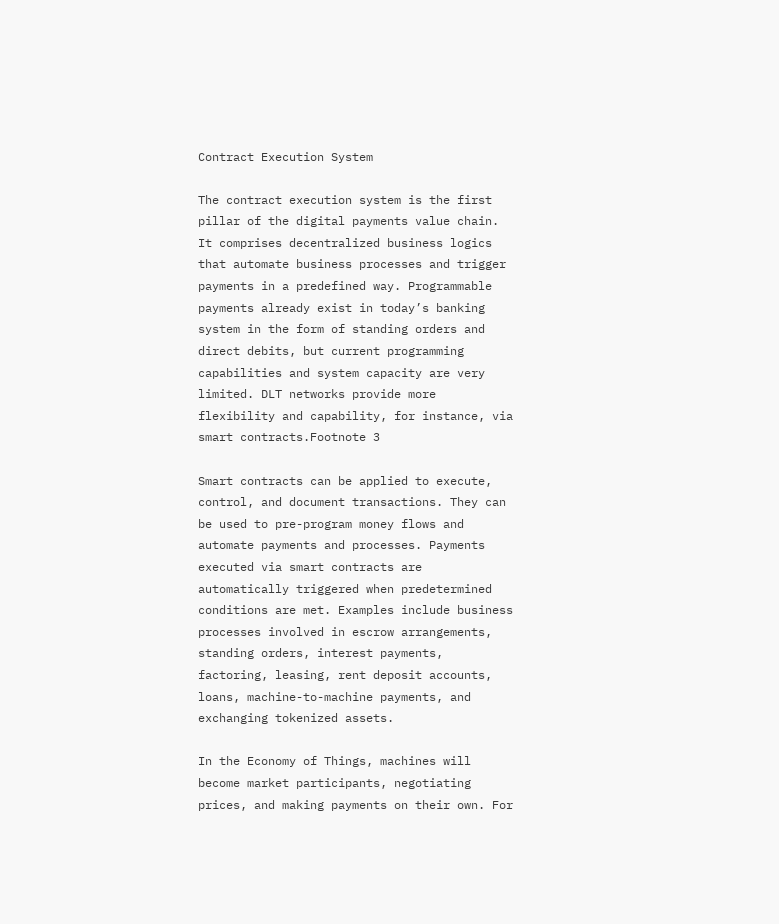Contract Execution System

The contract execution system is the first pillar of the digital payments value chain. It comprises decentralized business logics that automate business processes and trigger payments in a predefined way. Programmable payments already exist in today’s banking system in the form of standing orders and direct debits, but current programming capabilities and system capacity are very limited. DLT networks provide more flexibility and capability, for instance, via smart contracts.Footnote 3

Smart contracts can be applied to execute, control, and document transactions. They can be used to pre-program money flows and automate payments and processes. Payments executed via smart contracts are automatically triggered when predetermined conditions are met. Examples include business processes involved in escrow arrangements, standing orders, interest payments, factoring, leasing, rent deposit accounts, loans, machine-to-machine payments, and exchanging tokenized assets.

In the Economy of Things, machines will become market participants, negotiating prices, and making payments on their own. For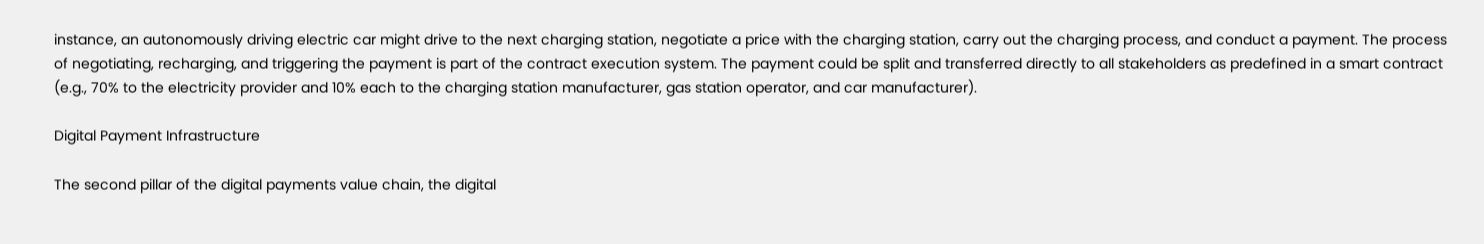instance, an autonomously driving electric car might drive to the next charging station, negotiate a price with the charging station, carry out the charging process, and conduct a payment. The process of negotiating, recharging, and triggering the payment is part of the contract execution system. The payment could be split and transferred directly to all stakeholders as predefined in a smart contract (e.g., 70% to the electricity provider and 10% each to the charging station manufacturer, gas station operator, and car manufacturer).

Digital Payment Infrastructure

The second pillar of the digital payments value chain, the digital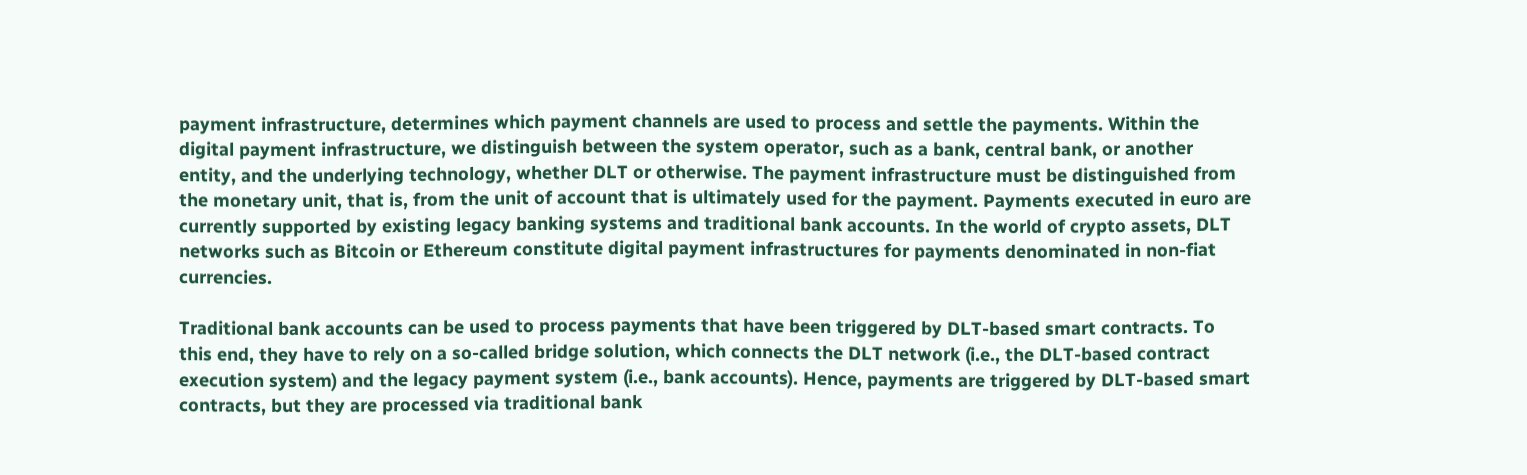payment infrastructure, determines which payment channels are used to process and settle the payments. Within the digital payment infrastructure, we distinguish between the system operator, such as a bank, central bank, or another entity, and the underlying technology, whether DLT or otherwise. The payment infrastructure must be distinguished from the monetary unit, that is, from the unit of account that is ultimately used for the payment. Payments executed in euro are currently supported by existing legacy banking systems and traditional bank accounts. In the world of crypto assets, DLT networks such as Bitcoin or Ethereum constitute digital payment infrastructures for payments denominated in non-fiat currencies.

Traditional bank accounts can be used to process payments that have been triggered by DLT-based smart contracts. To this end, they have to rely on a so-called bridge solution, which connects the DLT network (i.e., the DLT-based contract execution system) and the legacy payment system (i.e., bank accounts). Hence, payments are triggered by DLT-based smart contracts, but they are processed via traditional bank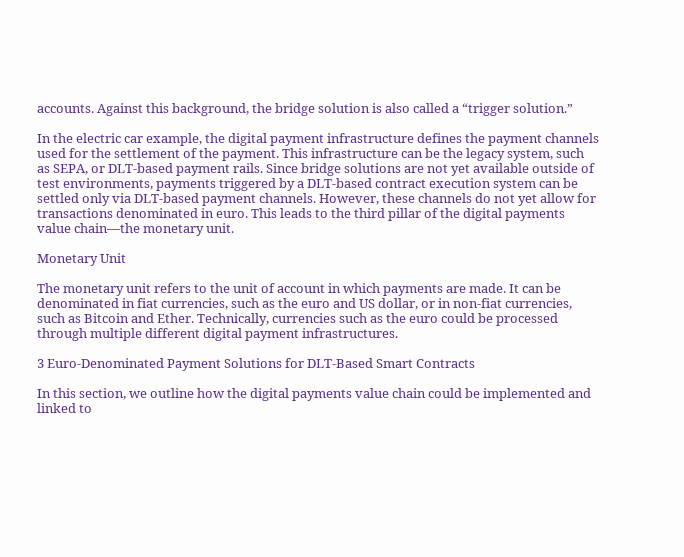accounts. Against this background, the bridge solution is also called a “trigger solution.”

In the electric car example, the digital payment infrastructure defines the payment channels used for the settlement of the payment. This infrastructure can be the legacy system, such as SEPA, or DLT-based payment rails. Since bridge solutions are not yet available outside of test environments, payments triggered by a DLT-based contract execution system can be settled only via DLT-based payment channels. However, these channels do not yet allow for transactions denominated in euro. This leads to the third pillar of the digital payments value chain—the monetary unit.

Monetary Unit

The monetary unit refers to the unit of account in which payments are made. It can be denominated in fiat currencies, such as the euro and US dollar, or in non-fiat currencies, such as Bitcoin and Ether. Technically, currencies such as the euro could be processed through multiple different digital payment infrastructures.

3 Euro-Denominated Payment Solutions for DLT-Based Smart Contracts

In this section, we outline how the digital payments value chain could be implemented and linked to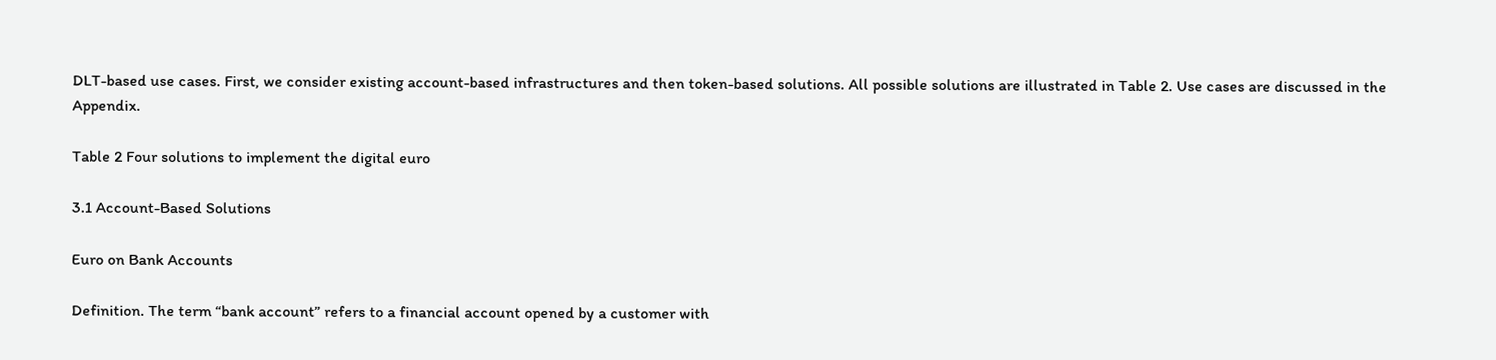DLT-based use cases. First, we consider existing account-based infrastructures and then token-based solutions. All possible solutions are illustrated in Table 2. Use cases are discussed in the Appendix.

Table 2 Four solutions to implement the digital euro

3.1 Account-Based Solutions

Euro on Bank Accounts

Definition. The term “bank account” refers to a financial account opened by a customer with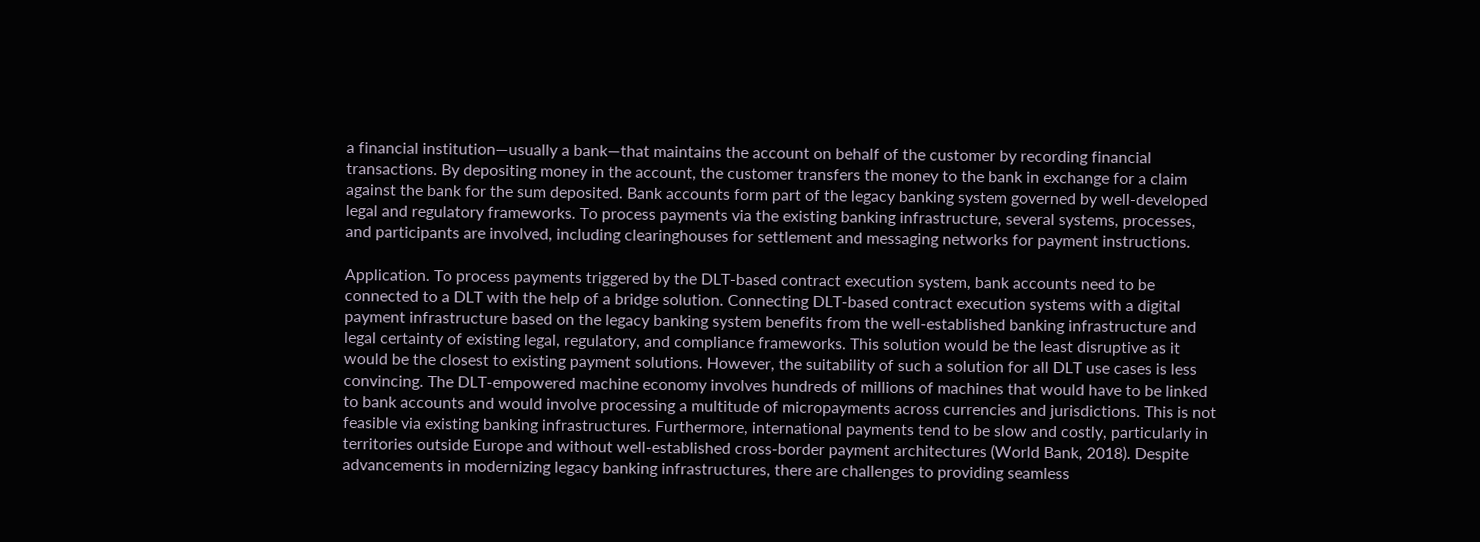a financial institution—usually a bank—that maintains the account on behalf of the customer by recording financial transactions. By depositing money in the account, the customer transfers the money to the bank in exchange for a claim against the bank for the sum deposited. Bank accounts form part of the legacy banking system governed by well-developed legal and regulatory frameworks. To process payments via the existing banking infrastructure, several systems, processes, and participants are involved, including clearinghouses for settlement and messaging networks for payment instructions.

Application. To process payments triggered by the DLT-based contract execution system, bank accounts need to be connected to a DLT with the help of a bridge solution. Connecting DLT-based contract execution systems with a digital payment infrastructure based on the legacy banking system benefits from the well-established banking infrastructure and legal certainty of existing legal, regulatory, and compliance frameworks. This solution would be the least disruptive as it would be the closest to existing payment solutions. However, the suitability of such a solution for all DLT use cases is less convincing. The DLT-empowered machine economy involves hundreds of millions of machines that would have to be linked to bank accounts and would involve processing a multitude of micropayments across currencies and jurisdictions. This is not feasible via existing banking infrastructures. Furthermore, international payments tend to be slow and costly, particularly in territories outside Europe and without well-established cross-border payment architectures (World Bank, 2018). Despite advancements in modernizing legacy banking infrastructures, there are challenges to providing seamless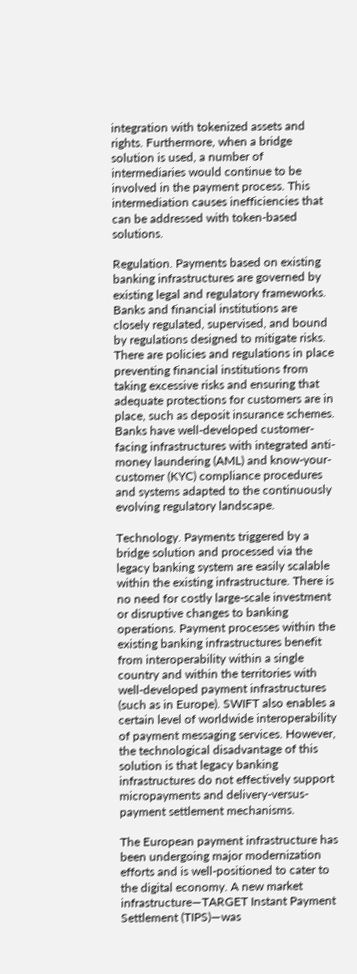integration with tokenized assets and rights. Furthermore, when a bridge solution is used, a number of intermediaries would continue to be involved in the payment process. This intermediation causes inefficiencies that can be addressed with token-based solutions.

Regulation. Payments based on existing banking infrastructures are governed by existing legal and regulatory frameworks. Banks and financial institutions are closely regulated, supervised, and bound by regulations designed to mitigate risks. There are policies and regulations in place preventing financial institutions from taking excessive risks and ensuring that adequate protections for customers are in place, such as deposit insurance schemes. Banks have well-developed customer-facing infrastructures with integrated anti-money laundering (AML) and know-your-customer (KYC) compliance procedures and systems adapted to the continuously evolving regulatory landscape.

Technology. Payments triggered by a bridge solution and processed via the legacy banking system are easily scalable within the existing infrastructure. There is no need for costly large-scale investment or disruptive changes to banking operations. Payment processes within the existing banking infrastructures benefit from interoperability within a single country and within the territories with well-developed payment infrastructures (such as in Europe). SWIFT also enables a certain level of worldwide interoperability of payment messaging services. However, the technological disadvantage of this solution is that legacy banking infrastructures do not effectively support micropayments and delivery-versus-payment settlement mechanisms.

The European payment infrastructure has been undergoing major modernization efforts and is well-positioned to cater to the digital economy. A new market infrastructure—TARGET Instant Payment Settlement (TIPS)—was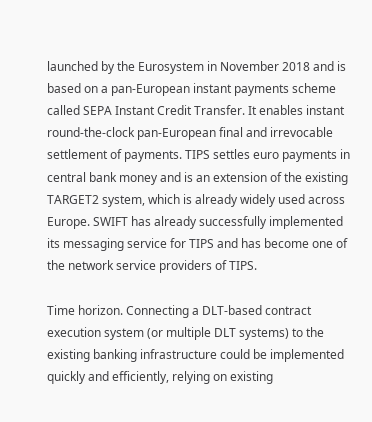launched by the Eurosystem in November 2018 and is based on a pan-European instant payments scheme called SEPA Instant Credit Transfer. It enables instant round-the-clock pan-European final and irrevocable settlement of payments. TIPS settles euro payments in central bank money and is an extension of the existing TARGET2 system, which is already widely used across Europe. SWIFT has already successfully implemented its messaging service for TIPS and has become one of the network service providers of TIPS.

Time horizon. Connecting a DLT-based contract execution system (or multiple DLT systems) to the existing banking infrastructure could be implemented quickly and efficiently, relying on existing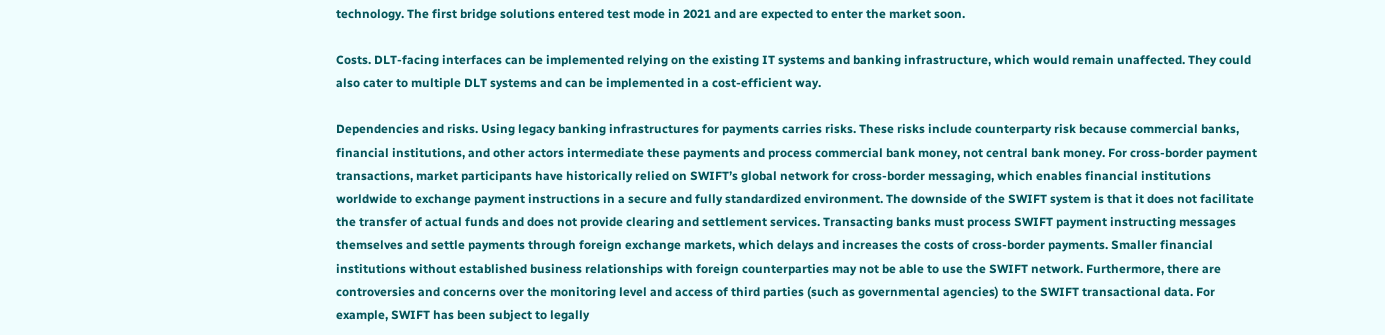technology. The first bridge solutions entered test mode in 2021 and are expected to enter the market soon.

Costs. DLT-facing interfaces can be implemented relying on the existing IT systems and banking infrastructure, which would remain unaffected. They could also cater to multiple DLT systems and can be implemented in a cost-efficient way.

Dependencies and risks. Using legacy banking infrastructures for payments carries risks. These risks include counterparty risk because commercial banks, financial institutions, and other actors intermediate these payments and process commercial bank money, not central bank money. For cross-border payment transactions, market participants have historically relied on SWIFT’s global network for cross-border messaging, which enables financial institutions worldwide to exchange payment instructions in a secure and fully standardized environment. The downside of the SWIFT system is that it does not facilitate the transfer of actual funds and does not provide clearing and settlement services. Transacting banks must process SWIFT payment instructing messages themselves and settle payments through foreign exchange markets, which delays and increases the costs of cross-border payments. Smaller financial institutions without established business relationships with foreign counterparties may not be able to use the SWIFT network. Furthermore, there are controversies and concerns over the monitoring level and access of third parties (such as governmental agencies) to the SWIFT transactional data. For example, SWIFT has been subject to legally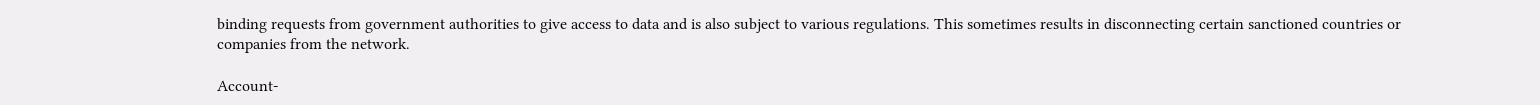binding requests from government authorities to give access to data and is also subject to various regulations. This sometimes results in disconnecting certain sanctioned countries or companies from the network.

Account-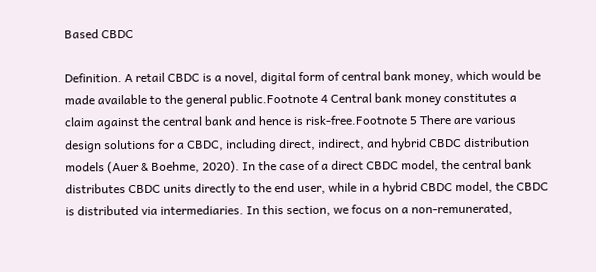Based CBDC

Definition. A retail CBDC is a novel, digital form of central bank money, which would be made available to the general public.Footnote 4 Central bank money constitutes a claim against the central bank and hence is risk-free.Footnote 5 There are various design solutions for a CBDC, including direct, indirect, and hybrid CBDC distribution models (Auer & Boehme, 2020). In the case of a direct CBDC model, the central bank distributes CBDC units directly to the end user, while in a hybrid CBDC model, the CBDC is distributed via intermediaries. In this section, we focus on a non-remunerated,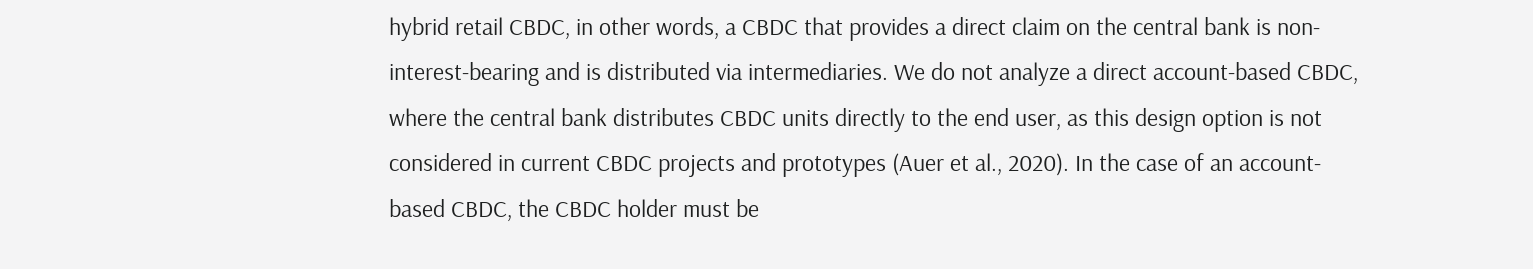hybrid retail CBDC, in other words, a CBDC that provides a direct claim on the central bank is non-interest-bearing and is distributed via intermediaries. We do not analyze a direct account-based CBDC, where the central bank distributes CBDC units directly to the end user, as this design option is not considered in current CBDC projects and prototypes (Auer et al., 2020). In the case of an account-based CBDC, the CBDC holder must be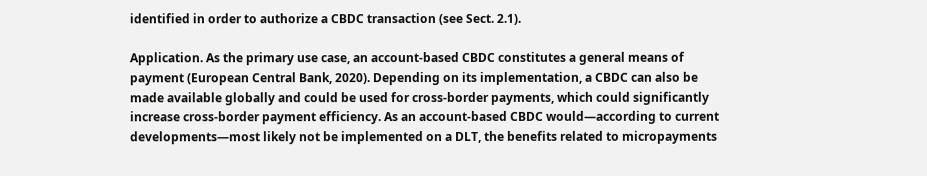identified in order to authorize a CBDC transaction (see Sect. 2.1).

Application. As the primary use case, an account-based CBDC constitutes a general means of payment (European Central Bank, 2020). Depending on its implementation, a CBDC can also be made available globally and could be used for cross-border payments, which could significantly increase cross-border payment efficiency. As an account-based CBDC would—according to current developments—most likely not be implemented on a DLT, the benefits related to micropayments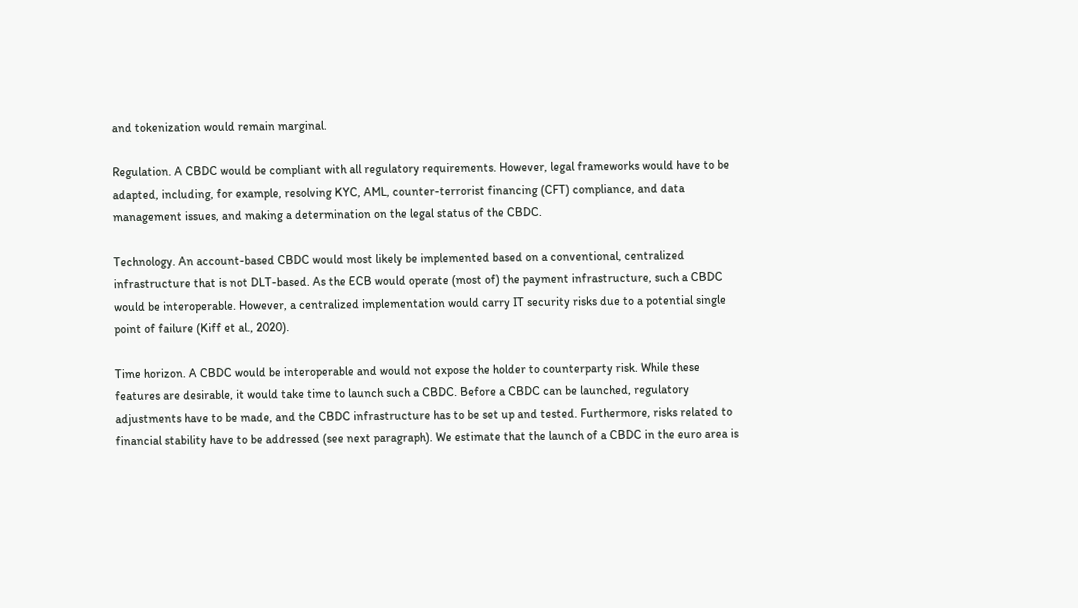and tokenization would remain marginal.

Regulation. A CBDC would be compliant with all regulatory requirements. However, legal frameworks would have to be adapted, including, for example, resolving KYC, AML, counter-terrorist financing (CFT) compliance, and data management issues, and making a determination on the legal status of the CBDC.

Technology. An account-based CBDC would most likely be implemented based on a conventional, centralized infrastructure that is not DLT-based. As the ECB would operate (most of) the payment infrastructure, such a CBDC would be interoperable. However, a centralized implementation would carry IT security risks due to a potential single point of failure (Kiff et al., 2020).

Time horizon. A CBDC would be interoperable and would not expose the holder to counterparty risk. While these features are desirable, it would take time to launch such a CBDC. Before a CBDC can be launched, regulatory adjustments have to be made, and the CBDC infrastructure has to be set up and tested. Furthermore, risks related to financial stability have to be addressed (see next paragraph). We estimate that the launch of a CBDC in the euro area is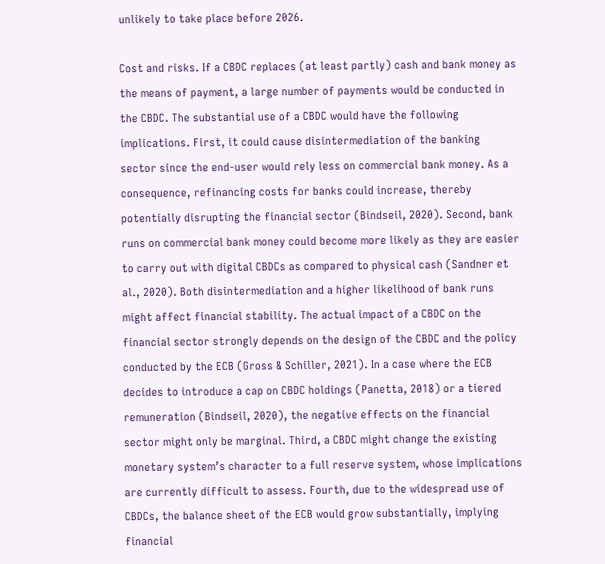unlikely to take place before 2026.

Cost and risks. If a CBDC replaces (at least partly) cash and bank money as the means of payment, a large number of payments would be conducted in the CBDC. The substantial use of a CBDC would have the following implications. First, it could cause disintermediation of the banking sector since the end-user would rely less on commercial bank money. As a consequence, refinancing costs for banks could increase, thereby potentially disrupting the financial sector (Bindseil, 2020). Second, bank runs on commercial bank money could become more likely as they are easier to carry out with digital CBDCs as compared to physical cash (Sandner et al., 2020). Both disintermediation and a higher likelihood of bank runs might affect financial stability. The actual impact of a CBDC on the financial sector strongly depends on the design of the CBDC and the policy conducted by the ECB (Gross & Schiller, 2021). In a case where the ECB decides to introduce a cap on CBDC holdings (Panetta, 2018) or a tiered remuneration (Bindseil, 2020), the negative effects on the financial sector might only be marginal. Third, a CBDC might change the existing monetary system’s character to a full reserve system, whose implications are currently difficult to assess. Fourth, due to the widespread use of CBDCs, the balance sheet of the ECB would grow substantially, implying financial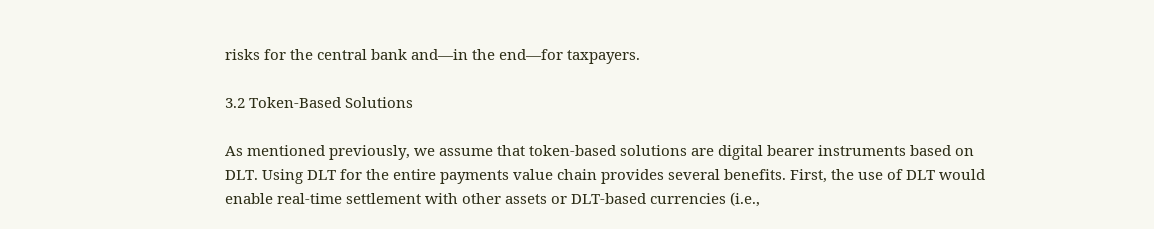risks for the central bank and—in the end—for taxpayers.

3.2 Token-Based Solutions

As mentioned previously, we assume that token-based solutions are digital bearer instruments based on DLT. Using DLT for the entire payments value chain provides several benefits. First, the use of DLT would enable real-time settlement with other assets or DLT-based currencies (i.e.,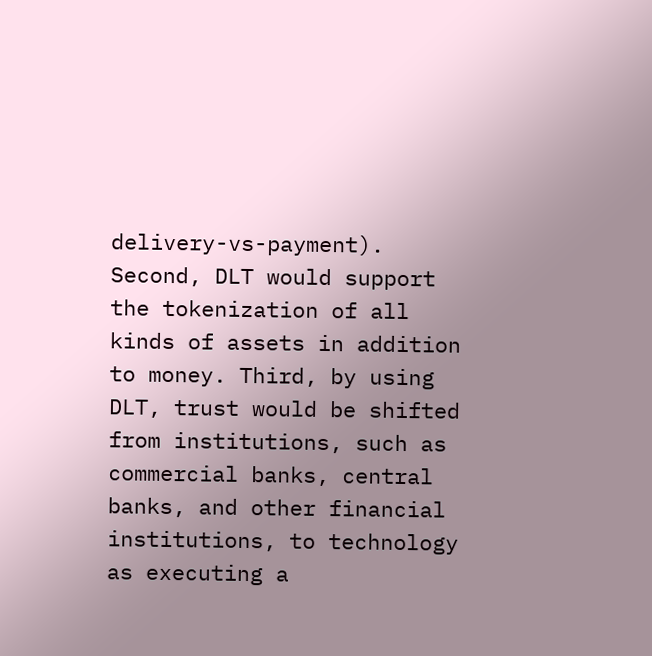delivery-vs-payment). Second, DLT would support the tokenization of all kinds of assets in addition to money. Third, by using DLT, trust would be shifted from institutions, such as commercial banks, central banks, and other financial institutions, to technology as executing a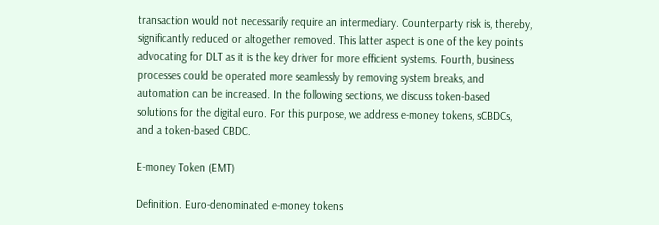transaction would not necessarily require an intermediary. Counterparty risk is, thereby, significantly reduced or altogether removed. This latter aspect is one of the key points advocating for DLT as it is the key driver for more efficient systems. Fourth, business processes could be operated more seamlessly by removing system breaks, and automation can be increased. In the following sections, we discuss token-based solutions for the digital euro. For this purpose, we address e-money tokens, sCBDCs, and a token-based CBDC.

E-money Token (EMT)

Definition. Euro-denominated e-money tokens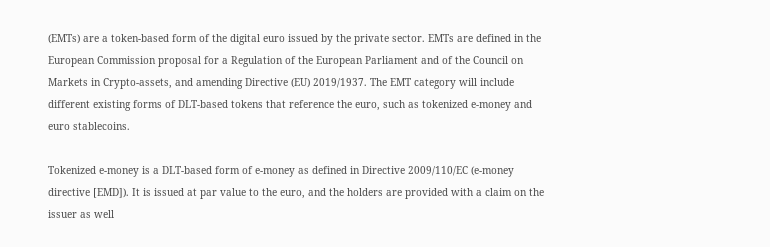(EMTs) are a token-based form of the digital euro issued by the private sector. EMTs are defined in the European Commission proposal for a Regulation of the European Parliament and of the Council on Markets in Crypto-assets, and amending Directive (EU) 2019/1937. The EMT category will include different existing forms of DLT-based tokens that reference the euro, such as tokenized e-money and euro stablecoins.

Tokenized e-money is a DLT-based form of e-money as defined in Directive 2009/110/EC (e-money directive [EMD]). It is issued at par value to the euro, and the holders are provided with a claim on the issuer as well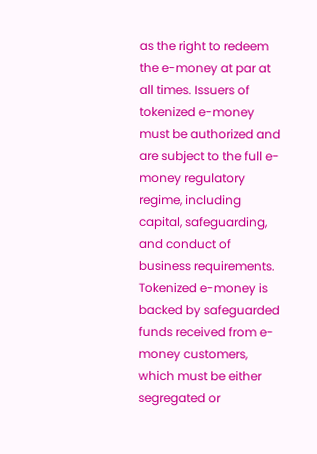as the right to redeem the e-money at par at all times. Issuers of tokenized e-money must be authorized and are subject to the full e-money regulatory regime, including capital, safeguarding, and conduct of business requirements. Tokenized e-money is backed by safeguarded funds received from e-money customers, which must be either segregated or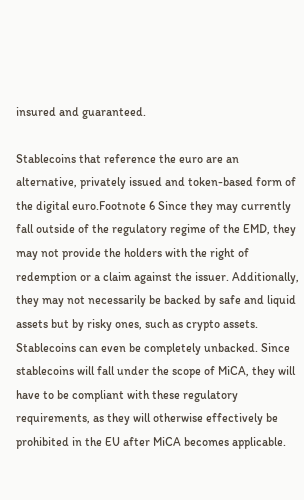insured and guaranteed.

Stablecoins that reference the euro are an alternative, privately issued and token-based form of the digital euro.Footnote 6 Since they may currently fall outside of the regulatory regime of the EMD, they may not provide the holders with the right of redemption or a claim against the issuer. Additionally, they may not necessarily be backed by safe and liquid assets but by risky ones, such as crypto assets. Stablecoins can even be completely unbacked. Since stablecoins will fall under the scope of MiCA, they will have to be compliant with these regulatory requirements, as they will otherwise effectively be prohibited in the EU after MiCA becomes applicable.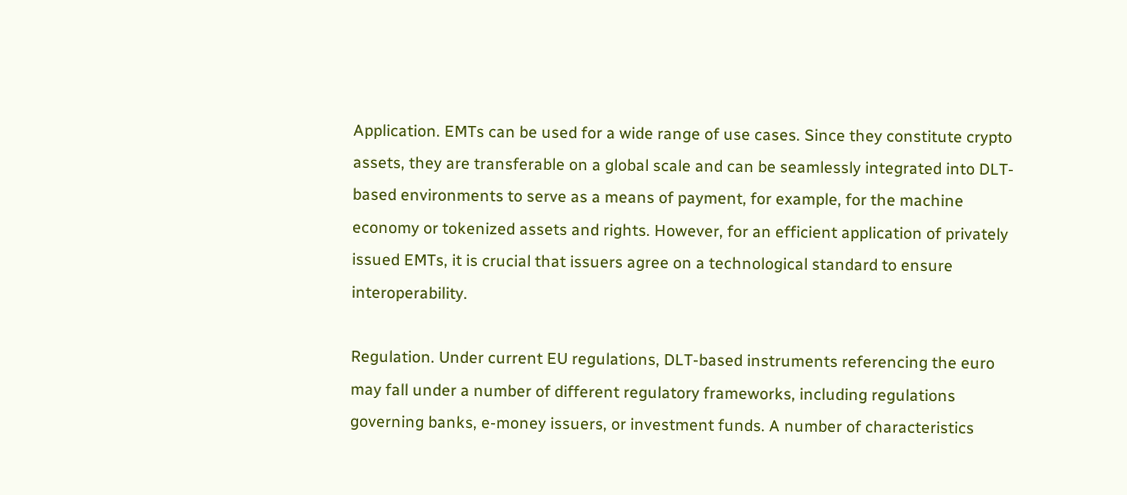Application. EMTs can be used for a wide range of use cases. Since they constitute crypto assets, they are transferable on a global scale and can be seamlessly integrated into DLT-based environments to serve as a means of payment, for example, for the machine economy or tokenized assets and rights. However, for an efficient application of privately issued EMTs, it is crucial that issuers agree on a technological standard to ensure interoperability.

Regulation. Under current EU regulations, DLT-based instruments referencing the euro may fall under a number of different regulatory frameworks, including regulations governing banks, e-money issuers, or investment funds. A number of characteristics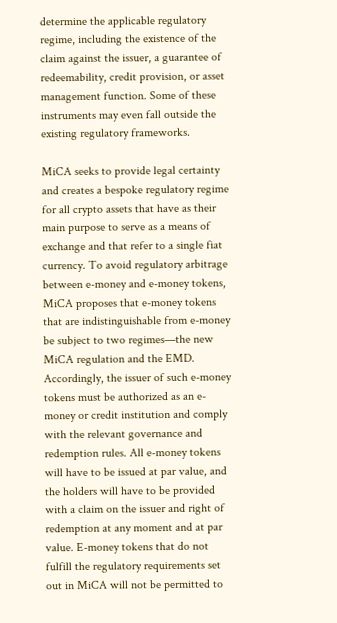determine the applicable regulatory regime, including the existence of the claim against the issuer, a guarantee of redeemability, credit provision, or asset management function. Some of these instruments may even fall outside the existing regulatory frameworks.

MiCA seeks to provide legal certainty and creates a bespoke regulatory regime for all crypto assets that have as their main purpose to serve as a means of exchange and that refer to a single fiat currency. To avoid regulatory arbitrage between e-money and e-money tokens, MiCA proposes that e-money tokens that are indistinguishable from e-money be subject to two regimes—the new MiCA regulation and the EMD. Accordingly, the issuer of such e-money tokens must be authorized as an e-money or credit institution and comply with the relevant governance and redemption rules. All e-money tokens will have to be issued at par value, and the holders will have to be provided with a claim on the issuer and right of redemption at any moment and at par value. E-money tokens that do not fulfill the regulatory requirements set out in MiCA will not be permitted to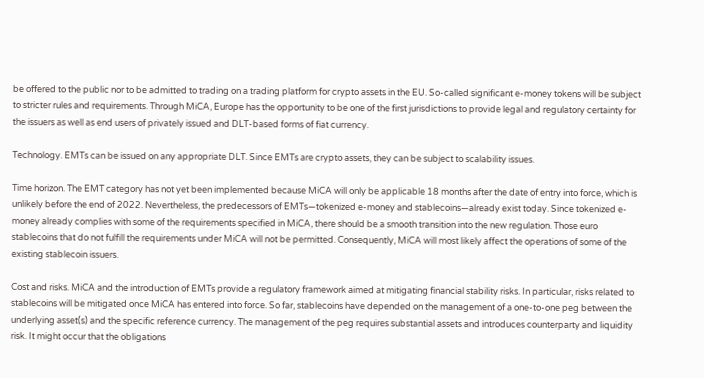be offered to the public nor to be admitted to trading on a trading platform for crypto assets in the EU. So-called significant e-money tokens will be subject to stricter rules and requirements. Through MiCA, Europe has the opportunity to be one of the first jurisdictions to provide legal and regulatory certainty for the issuers as well as end users of privately issued and DLT-based forms of fiat currency.

Technology. EMTs can be issued on any appropriate DLT. Since EMTs are crypto assets, they can be subject to scalability issues.

Time horizon. The EMT category has not yet been implemented because MiCA will only be applicable 18 months after the date of entry into force, which is unlikely before the end of 2022. Nevertheless, the predecessors of EMTs—tokenized e-money and stablecoins—already exist today. Since tokenized e-money already complies with some of the requirements specified in MiCA, there should be a smooth transition into the new regulation. Those euro stablecoins that do not fulfill the requirements under MiCA will not be permitted. Consequently, MiCA will most likely affect the operations of some of the existing stablecoin issuers.

Cost and risks. MiCA and the introduction of EMTs provide a regulatory framework aimed at mitigating financial stability risks. In particular, risks related to stablecoins will be mitigated once MiCA has entered into force. So far, stablecoins have depended on the management of a one-to-one peg between the underlying asset(s) and the specific reference currency. The management of the peg requires substantial assets and introduces counterparty and liquidity risk. It might occur that the obligations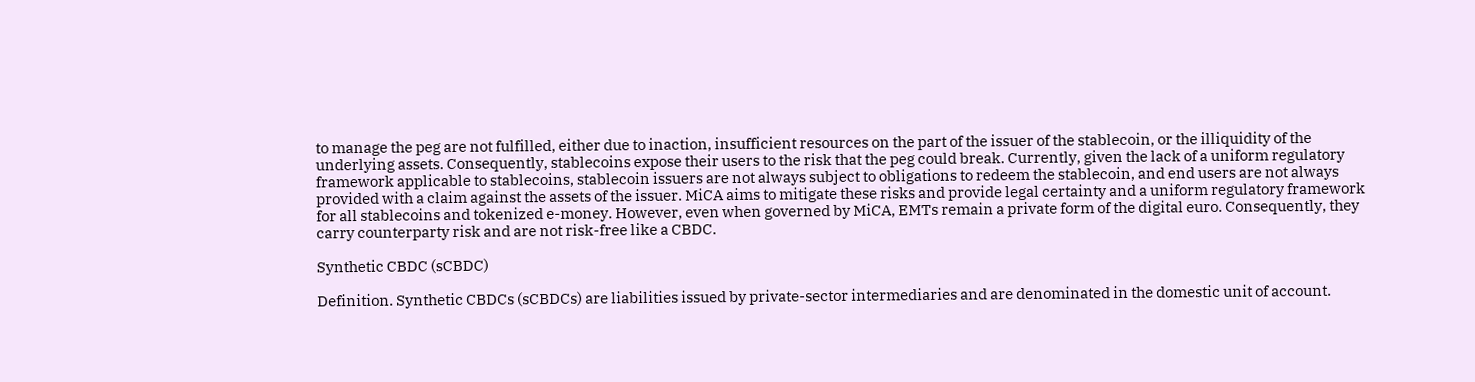to manage the peg are not fulfilled, either due to inaction, insufficient resources on the part of the issuer of the stablecoin, or the illiquidity of the underlying assets. Consequently, stablecoins expose their users to the risk that the peg could break. Currently, given the lack of a uniform regulatory framework applicable to stablecoins, stablecoin issuers are not always subject to obligations to redeem the stablecoin, and end users are not always provided with a claim against the assets of the issuer. MiCA aims to mitigate these risks and provide legal certainty and a uniform regulatory framework for all stablecoins and tokenized e-money. However, even when governed by MiCA, EMTs remain a private form of the digital euro. Consequently, they carry counterparty risk and are not risk-free like a CBDC.

Synthetic CBDC (sCBDC)

Definition. Synthetic CBDCs (sCBDCs) are liabilities issued by private-sector intermediaries and are denominated in the domestic unit of account.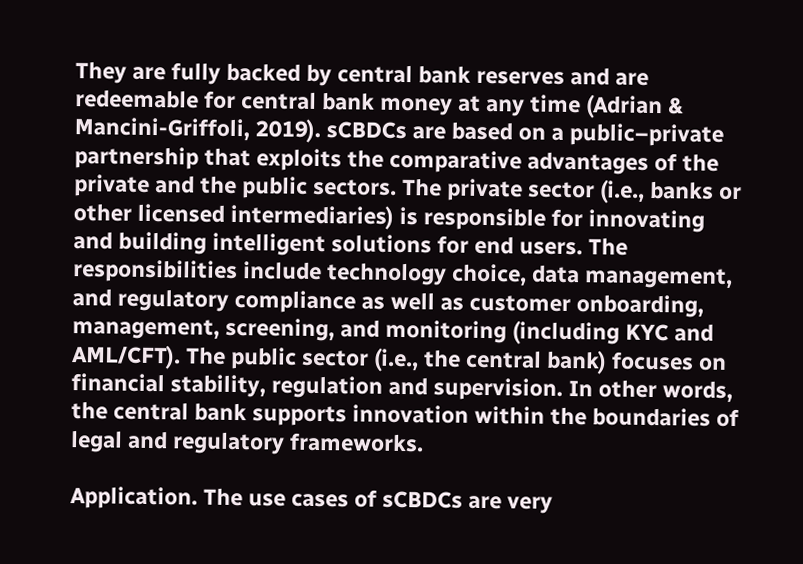They are fully backed by central bank reserves and are redeemable for central bank money at any time (Adrian & Mancini-Griffoli, 2019). sCBDCs are based on a public–private partnership that exploits the comparative advantages of the private and the public sectors. The private sector (i.e., banks or other licensed intermediaries) is responsible for innovating and building intelligent solutions for end users. The responsibilities include technology choice, data management, and regulatory compliance as well as customer onboarding, management, screening, and monitoring (including KYC and AML/CFT). The public sector (i.e., the central bank) focuses on financial stability, regulation and supervision. In other words, the central bank supports innovation within the boundaries of legal and regulatory frameworks.

Application. The use cases of sCBDCs are very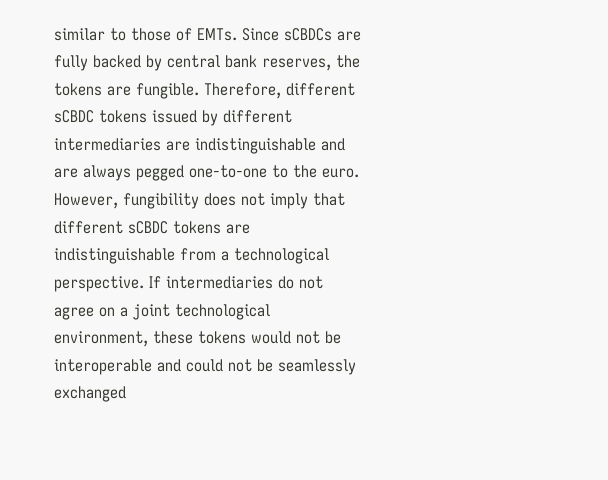similar to those of EMTs. Since sCBDCs are fully backed by central bank reserves, the tokens are fungible. Therefore, different sCBDC tokens issued by different intermediaries are indistinguishable and are always pegged one-to-one to the euro. However, fungibility does not imply that different sCBDC tokens are indistinguishable from a technological perspective. If intermediaries do not agree on a joint technological environment, these tokens would not be interoperable and could not be seamlessly exchanged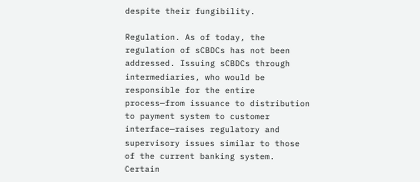despite their fungibility.

Regulation. As of today, the regulation of sCBDCs has not been addressed. Issuing sCBDCs through intermediaries, who would be responsible for the entire process—from issuance to distribution to payment system to customer interface—raises regulatory and supervisory issues similar to those of the current banking system. Certain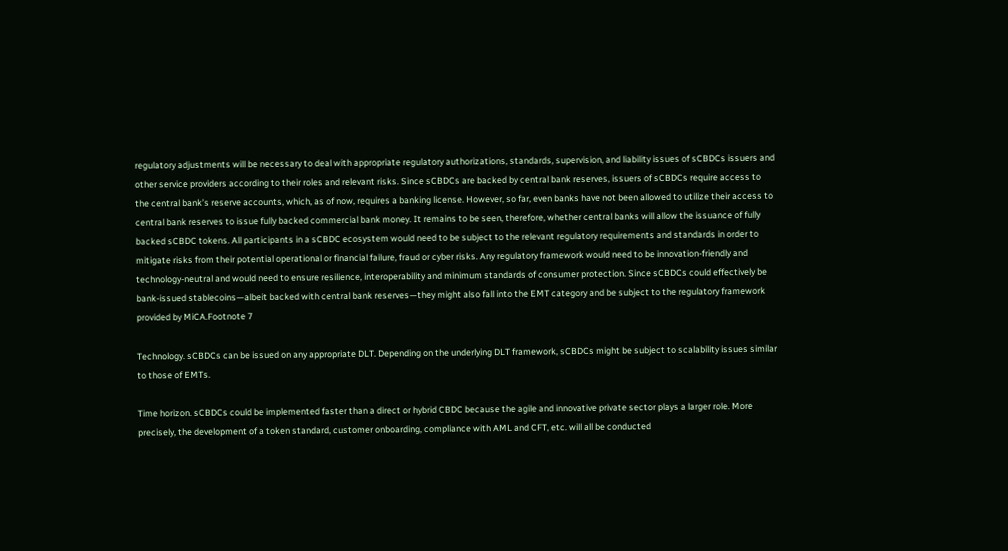regulatory adjustments will be necessary to deal with appropriate regulatory authorizations, standards, supervision, and liability issues of sCBDCs issuers and other service providers according to their roles and relevant risks. Since sCBDCs are backed by central bank reserves, issuers of sCBDCs require access to the central bank’s reserve accounts, which, as of now, requires a banking license. However, so far, even banks have not been allowed to utilize their access to central bank reserves to issue fully backed commercial bank money. It remains to be seen, therefore, whether central banks will allow the issuance of fully backed sCBDC tokens. All participants in a sCBDC ecosystem would need to be subject to the relevant regulatory requirements and standards in order to mitigate risks from their potential operational or financial failure, fraud or cyber risks. Any regulatory framework would need to be innovation-friendly and technology-neutral and would need to ensure resilience, interoperability and minimum standards of consumer protection. Since sCBDCs could effectively be bank-issued stablecoins—albeit backed with central bank reserves—they might also fall into the EMT category and be subject to the regulatory framework provided by MiCA.Footnote 7

Technology. sCBDCs can be issued on any appropriate DLT. Depending on the underlying DLT framework, sCBDCs might be subject to scalability issues similar to those of EMTs.

Time horizon. sCBDCs could be implemented faster than a direct or hybrid CBDC because the agile and innovative private sector plays a larger role. More precisely, the development of a token standard, customer onboarding, compliance with AML and CFT, etc. will all be conducted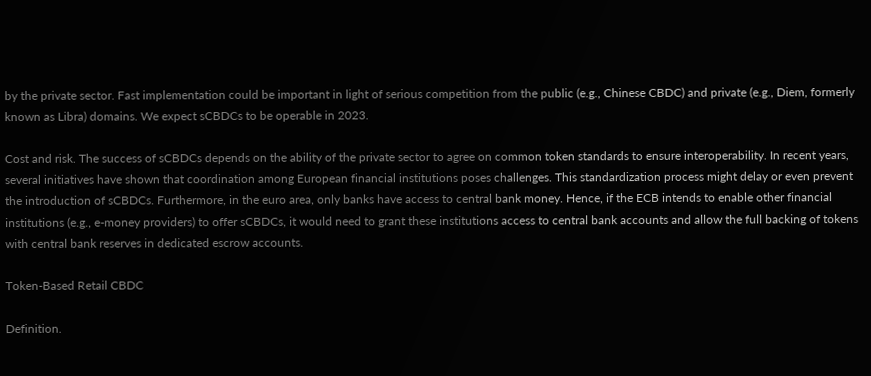by the private sector. Fast implementation could be important in light of serious competition from the public (e.g., Chinese CBDC) and private (e.g., Diem, formerly known as Libra) domains. We expect sCBDCs to be operable in 2023.

Cost and risk. The success of sCBDCs depends on the ability of the private sector to agree on common token standards to ensure interoperability. In recent years, several initiatives have shown that coordination among European financial institutions poses challenges. This standardization process might delay or even prevent the introduction of sCBDCs. Furthermore, in the euro area, only banks have access to central bank money. Hence, if the ECB intends to enable other financial institutions (e.g., e-money providers) to offer sCBDCs, it would need to grant these institutions access to central bank accounts and allow the full backing of tokens with central bank reserves in dedicated escrow accounts.

Token-Based Retail CBDC

Definition.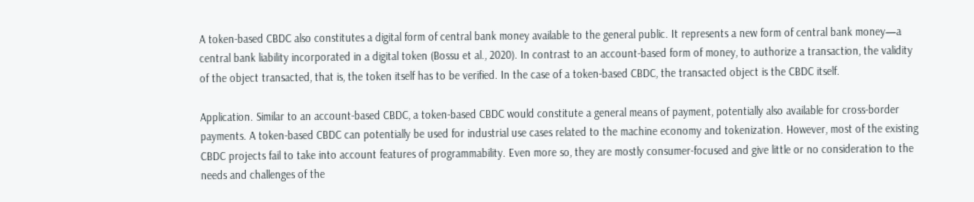A token-based CBDC also constitutes a digital form of central bank money available to the general public. It represents a new form of central bank money—a central bank liability incorporated in a digital token (Bossu et al., 2020). In contrast to an account-based form of money, to authorize a transaction, the validity of the object transacted, that is, the token itself has to be verified. In the case of a token-based CBDC, the transacted object is the CBDC itself.

Application. Similar to an account-based CBDC, a token-based CBDC would constitute a general means of payment, potentially also available for cross-border payments. A token-based CBDC can potentially be used for industrial use cases related to the machine economy and tokenization. However, most of the existing CBDC projects fail to take into account features of programmability. Even more so, they are mostly consumer-focused and give little or no consideration to the needs and challenges of the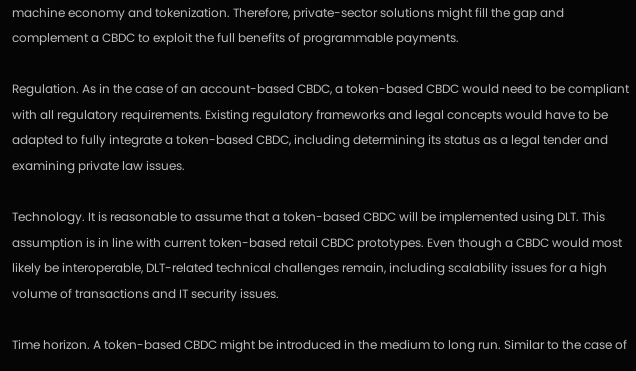machine economy and tokenization. Therefore, private-sector solutions might fill the gap and complement a CBDC to exploit the full benefits of programmable payments.

Regulation. As in the case of an account-based CBDC, a token-based CBDC would need to be compliant with all regulatory requirements. Existing regulatory frameworks and legal concepts would have to be adapted to fully integrate a token-based CBDC, including determining its status as a legal tender and examining private law issues.

Technology. It is reasonable to assume that a token-based CBDC will be implemented using DLT. This assumption is in line with current token-based retail CBDC prototypes. Even though a CBDC would most likely be interoperable, DLT-related technical challenges remain, including scalability issues for a high volume of transactions and IT security issues.

Time horizon. A token-based CBDC might be introduced in the medium to long run. Similar to the case of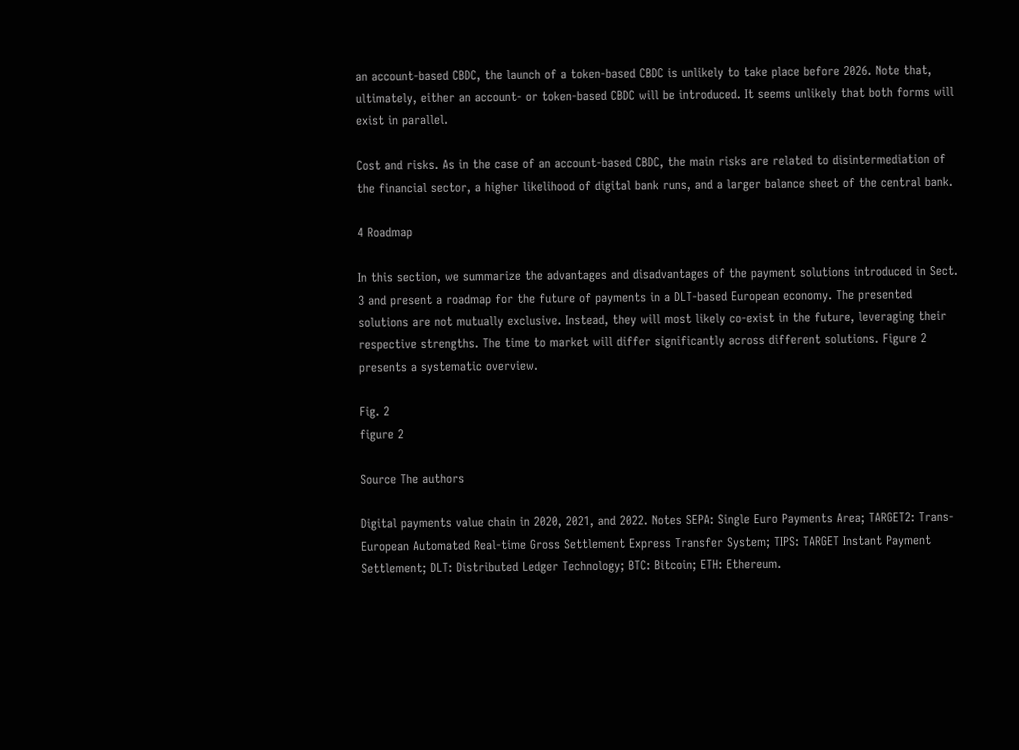an account-based CBDC, the launch of a token-based CBDC is unlikely to take place before 2026. Note that, ultimately, either an account- or token-based CBDC will be introduced. It seems unlikely that both forms will exist in parallel.

Cost and risks. As in the case of an account-based CBDC, the main risks are related to disintermediation of the financial sector, a higher likelihood of digital bank runs, and a larger balance sheet of the central bank.

4 Roadmap

In this section, we summarize the advantages and disadvantages of the payment solutions introduced in Sect. 3 and present a roadmap for the future of payments in a DLT-based European economy. The presented solutions are not mutually exclusive. Instead, they will most likely co-exist in the future, leveraging their respective strengths. The time to market will differ significantly across different solutions. Figure 2 presents a systematic overview.

Fig. 2
figure 2

Source The authors

Digital payments value chain in 2020, 2021, and 2022. Notes SEPA: Single Euro Payments Area; TARGET2: Trans-European Automated Real-time Gross Settlement Express Transfer System; TIPS: TARGET Instant Payment Settlement; DLT: Distributed Ledger Technology; BTC: Bitcoin; ETH: Ethereum.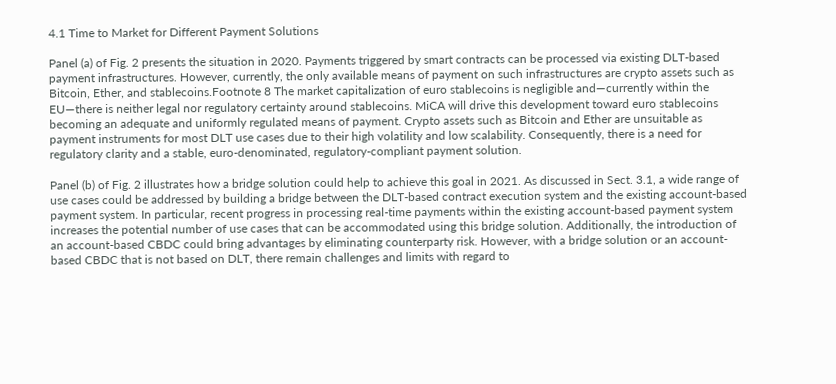4.1 Time to Market for Different Payment Solutions

Panel (a) of Fig. 2 presents the situation in 2020. Payments triggered by smart contracts can be processed via existing DLT-based payment infrastructures. However, currently, the only available means of payment on such infrastructures are crypto assets such as Bitcoin, Ether, and stablecoins.Footnote 8 The market capitalization of euro stablecoins is negligible and—currently within the EU—there is neither legal nor regulatory certainty around stablecoins. MiCA will drive this development toward euro stablecoins becoming an adequate and uniformly regulated means of payment. Crypto assets such as Bitcoin and Ether are unsuitable as payment instruments for most DLT use cases due to their high volatility and low scalability. Consequently, there is a need for regulatory clarity and a stable, euro-denominated, regulatory-compliant payment solution.

Panel (b) of Fig. 2 illustrates how a bridge solution could help to achieve this goal in 2021. As discussed in Sect. 3.1, a wide range of use cases could be addressed by building a bridge between the DLT-based contract execution system and the existing account-based payment system. In particular, recent progress in processing real-time payments within the existing account-based payment system increases the potential number of use cases that can be accommodated using this bridge solution. Additionally, the introduction of an account-based CBDC could bring advantages by eliminating counterparty risk. However, with a bridge solution or an account-based CBDC that is not based on DLT, there remain challenges and limits with regard to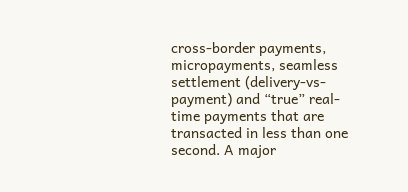cross-border payments, micropayments, seamless settlement (delivery-vs-payment) and “true” real-time payments that are transacted in less than one second. A major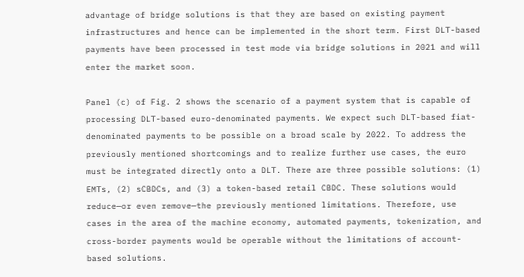advantage of bridge solutions is that they are based on existing payment infrastructures and hence can be implemented in the short term. First DLT-based payments have been processed in test mode via bridge solutions in 2021 and will enter the market soon.

Panel (c) of Fig. 2 shows the scenario of a payment system that is capable of processing DLT-based euro-denominated payments. We expect such DLT-based fiat-denominated payments to be possible on a broad scale by 2022. To address the previously mentioned shortcomings and to realize further use cases, the euro must be integrated directly onto a DLT. There are three possible solutions: (1) EMTs, (2) sCBDCs, and (3) a token-based retail CBDC. These solutions would reduce—or even remove—the previously mentioned limitations. Therefore, use cases in the area of the machine economy, automated payments, tokenization, and cross-border payments would be operable without the limitations of account-based solutions.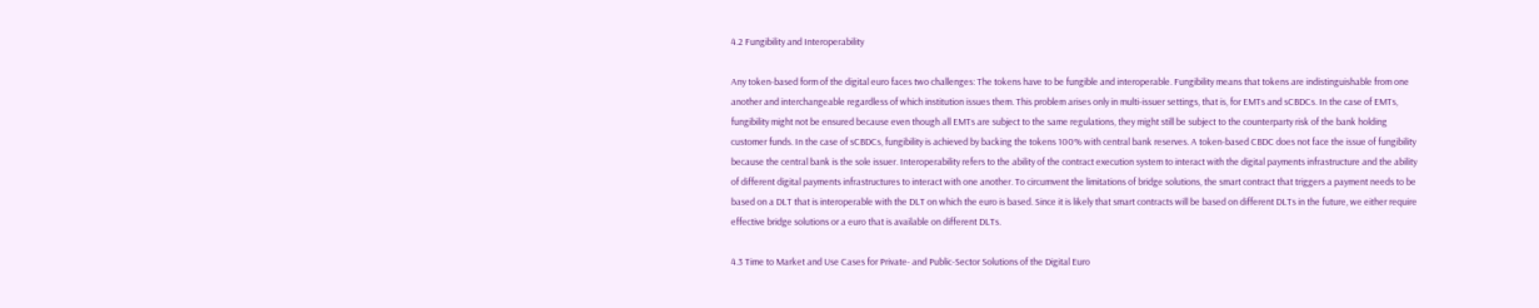4.2 Fungibility and Interoperability

Any token-based form of the digital euro faces two challenges: The tokens have to be fungible and interoperable. Fungibility means that tokens are indistinguishable from one another and interchangeable regardless of which institution issues them. This problem arises only in multi-issuer settings, that is, for EMTs and sCBDCs. In the case of EMTs, fungibility might not be ensured because even though all EMTs are subject to the same regulations, they might still be subject to the counterparty risk of the bank holding customer funds. In the case of sCBDCs, fungibility is achieved by backing the tokens 100% with central bank reserves. A token-based CBDC does not face the issue of fungibility because the central bank is the sole issuer. Interoperability refers to the ability of the contract execution system to interact with the digital payments infrastructure and the ability of different digital payments infrastructures to interact with one another. To circumvent the limitations of bridge solutions, the smart contract that triggers a payment needs to be based on a DLT that is interoperable with the DLT on which the euro is based. Since it is likely that smart contracts will be based on different DLTs in the future, we either require effective bridge solutions or a euro that is available on different DLTs.

4.3 Time to Market and Use Cases for Private- and Public-Sector Solutions of the Digital Euro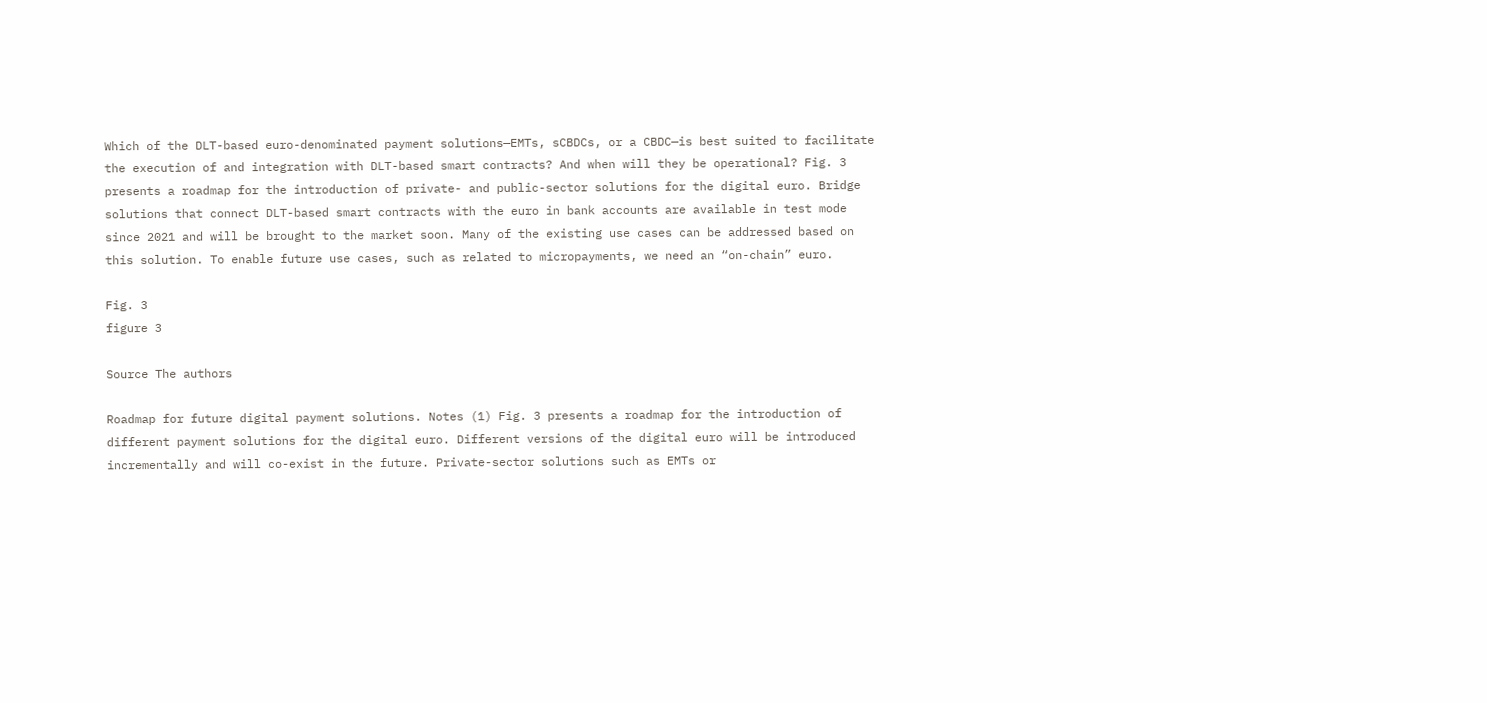Which of the DLT-based euro-denominated payment solutions—EMTs, sCBDCs, or a CBDC—is best suited to facilitate the execution of and integration with DLT-based smart contracts? And when will they be operational? Fig. 3 presents a roadmap for the introduction of private- and public-sector solutions for the digital euro. Bridge solutions that connect DLT-based smart contracts with the euro in bank accounts are available in test mode since 2021 and will be brought to the market soon. Many of the existing use cases can be addressed based on this solution. To enable future use cases, such as related to micropayments, we need an “on-chain” euro.

Fig. 3
figure 3

Source The authors

Roadmap for future digital payment solutions. Notes (1) Fig. 3 presents a roadmap for the introduction of different payment solutions for the digital euro. Different versions of the digital euro will be introduced incrementally and will co-exist in the future. Private-sector solutions such as EMTs or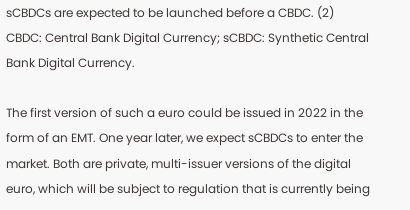sCBDCs are expected to be launched before a CBDC. (2) CBDC: Central Bank Digital Currency; sCBDC: Synthetic Central Bank Digital Currency.

The first version of such a euro could be issued in 2022 in the form of an EMT. One year later, we expect sCBDCs to enter the market. Both are private, multi-issuer versions of the digital euro, which will be subject to regulation that is currently being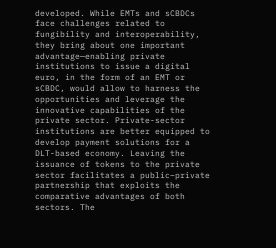developed. While EMTs and sCBDCs face challenges related to fungibility and interoperability, they bring about one important advantage—enabling private institutions to issue a digital euro, in the form of an EMT or sCBDC, would allow to harness the opportunities and leverage the innovative capabilities of the private sector. Private-sector institutions are better equipped to develop payment solutions for a DLT-based economy. Leaving the issuance of tokens to the private sector facilitates a public–private partnership that exploits the comparative advantages of both sectors. The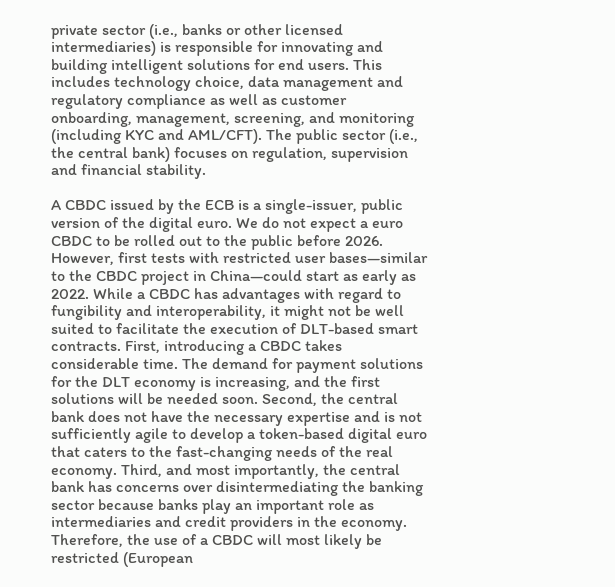private sector (i.e., banks or other licensed intermediaries) is responsible for innovating and building intelligent solutions for end users. This includes technology choice, data management and regulatory compliance as well as customer onboarding, management, screening, and monitoring (including KYC and AML/CFT). The public sector (i.e., the central bank) focuses on regulation, supervision and financial stability.

A CBDC issued by the ECB is a single-issuer, public version of the digital euro. We do not expect a euro CBDC to be rolled out to the public before 2026. However, first tests with restricted user bases—similar to the CBDC project in China—could start as early as 2022. While a CBDC has advantages with regard to fungibility and interoperability, it might not be well suited to facilitate the execution of DLT-based smart contracts. First, introducing a CBDC takes considerable time. The demand for payment solutions for the DLT economy is increasing, and the first solutions will be needed soon. Second, the central bank does not have the necessary expertise and is not sufficiently agile to develop a token-based digital euro that caters to the fast-changing needs of the real economy. Third, and most importantly, the central bank has concerns over disintermediating the banking sector because banks play an important role as intermediaries and credit providers in the economy. Therefore, the use of a CBDC will most likely be restricted (European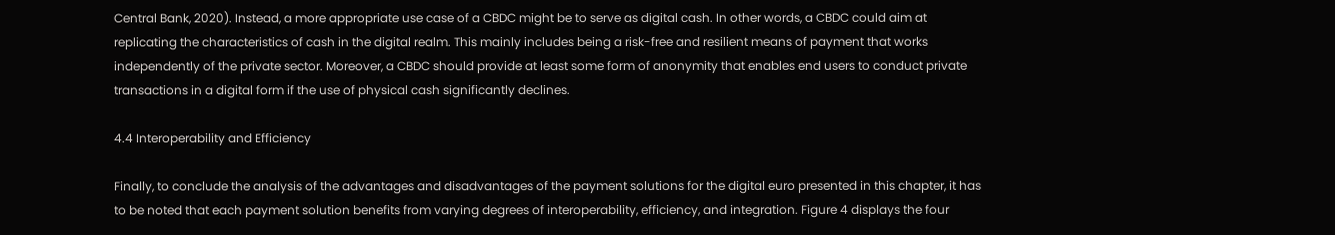Central Bank, 2020). Instead, a more appropriate use case of a CBDC might be to serve as digital cash. In other words, a CBDC could aim at replicating the characteristics of cash in the digital realm. This mainly includes being a risk-free and resilient means of payment that works independently of the private sector. Moreover, a CBDC should provide at least some form of anonymity that enables end users to conduct private transactions in a digital form if the use of physical cash significantly declines.

4.4 Interoperability and Efficiency

Finally, to conclude the analysis of the advantages and disadvantages of the payment solutions for the digital euro presented in this chapter, it has to be noted that each payment solution benefits from varying degrees of interoperability, efficiency, and integration. Figure 4 displays the four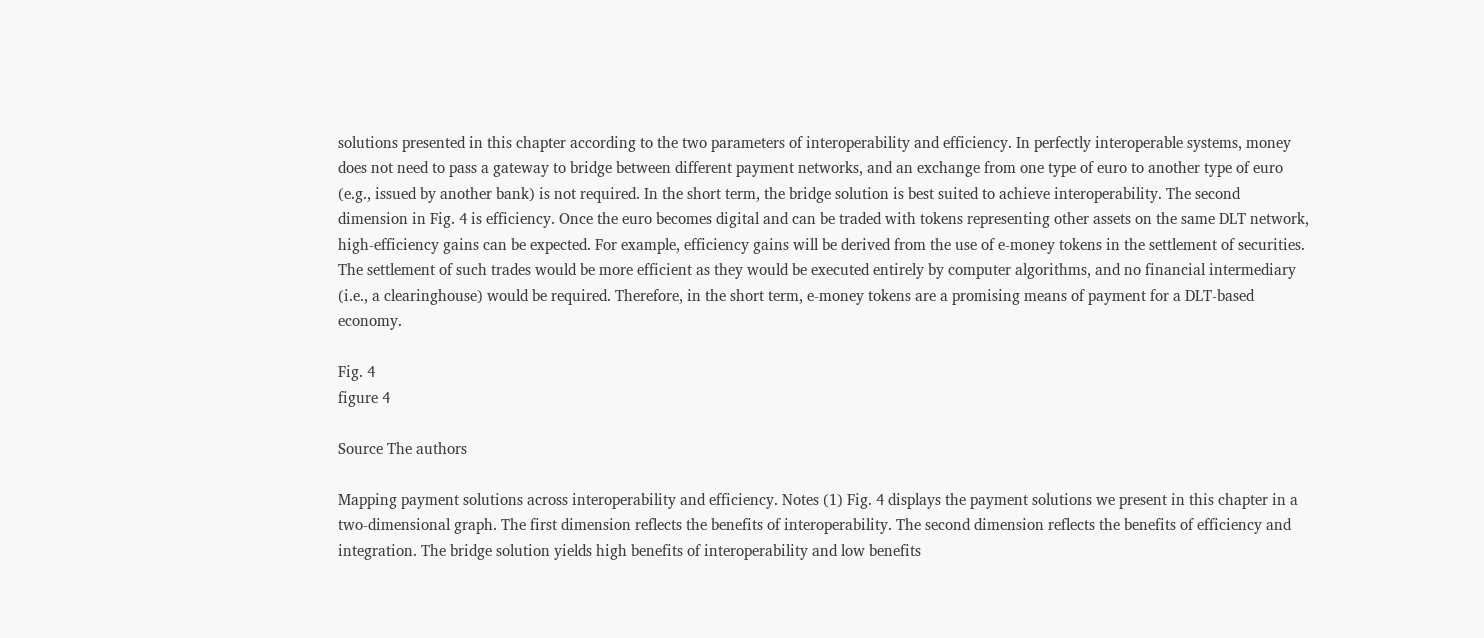solutions presented in this chapter according to the two parameters of interoperability and efficiency. In perfectly interoperable systems, money does not need to pass a gateway to bridge between different payment networks, and an exchange from one type of euro to another type of euro (e.g., issued by another bank) is not required. In the short term, the bridge solution is best suited to achieve interoperability. The second dimension in Fig. 4 is efficiency. Once the euro becomes digital and can be traded with tokens representing other assets on the same DLT network, high-efficiency gains can be expected. For example, efficiency gains will be derived from the use of e-money tokens in the settlement of securities. The settlement of such trades would be more efficient as they would be executed entirely by computer algorithms, and no financial intermediary (i.e., a clearinghouse) would be required. Therefore, in the short term, e-money tokens are a promising means of payment for a DLT-based economy.

Fig. 4
figure 4

Source The authors

Mapping payment solutions across interoperability and efficiency. Notes (1) Fig. 4 displays the payment solutions we present in this chapter in a two-dimensional graph. The first dimension reflects the benefits of interoperability. The second dimension reflects the benefits of efficiency and integration. The bridge solution yields high benefits of interoperability and low benefits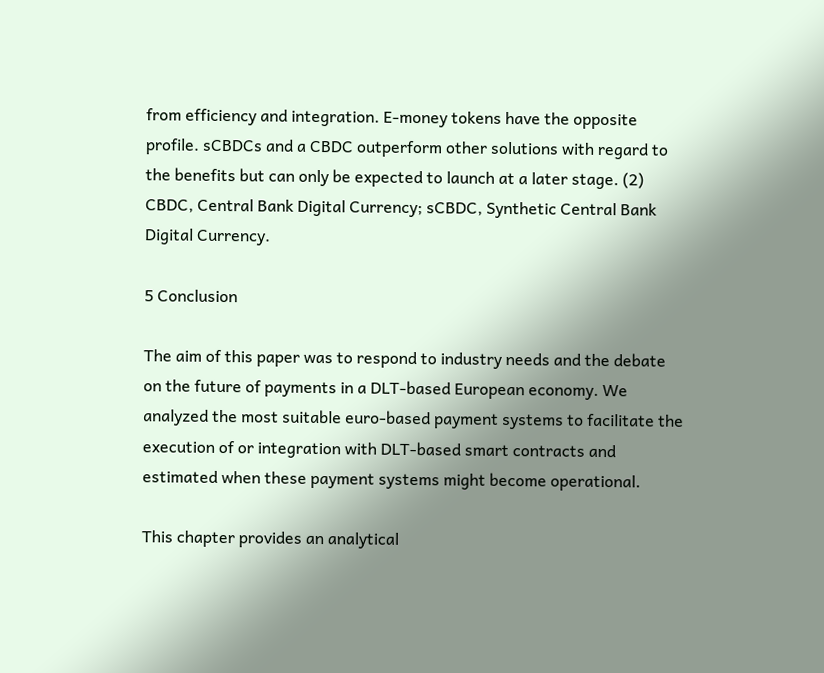from efficiency and integration. E-money tokens have the opposite profile. sCBDCs and a CBDC outperform other solutions with regard to the benefits but can only be expected to launch at a later stage. (2) CBDC, Central Bank Digital Currency; sCBDC, Synthetic Central Bank Digital Currency.

5 Conclusion

The aim of this paper was to respond to industry needs and the debate on the future of payments in a DLT-based European economy. We analyzed the most suitable euro-based payment systems to facilitate the execution of or integration with DLT-based smart contracts and estimated when these payment systems might become operational.

This chapter provides an analytical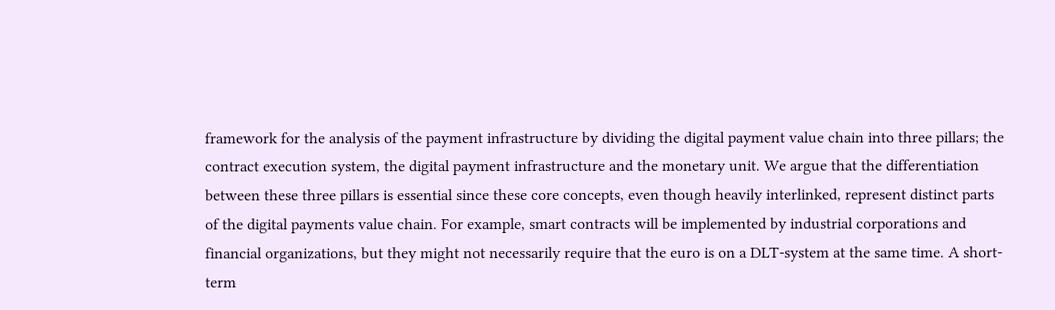framework for the analysis of the payment infrastructure by dividing the digital payment value chain into three pillars; the contract execution system, the digital payment infrastructure and the monetary unit. We argue that the differentiation between these three pillars is essential since these core concepts, even though heavily interlinked, represent distinct parts of the digital payments value chain. For example, smart contracts will be implemented by industrial corporations and financial organizations, but they might not necessarily require that the euro is on a DLT-system at the same time. A short-term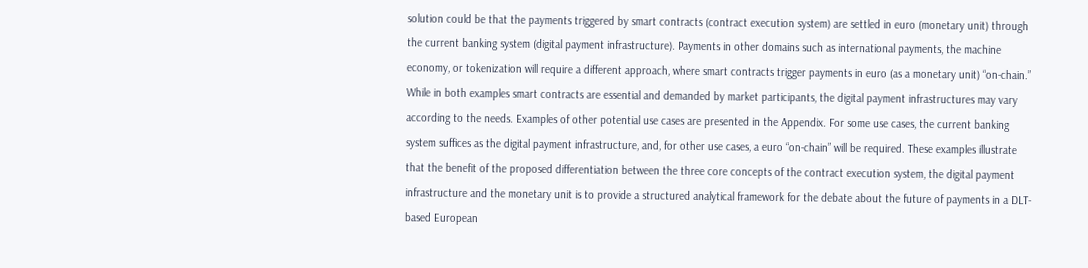solution could be that the payments triggered by smart contracts (contract execution system) are settled in euro (monetary unit) through the current banking system (digital payment infrastructure). Payments in other domains such as international payments, the machine economy, or tokenization will require a different approach, where smart contracts trigger payments in euro (as a monetary unit) “on-chain.” While in both examples smart contracts are essential and demanded by market participants, the digital payment infrastructures may vary according to the needs. Examples of other potential use cases are presented in the Appendix. For some use cases, the current banking system suffices as the digital payment infrastructure, and, for other use cases, a euro “on-chain” will be required. These examples illustrate that the benefit of the proposed differentiation between the three core concepts of the contract execution system, the digital payment infrastructure and the monetary unit is to provide a structured analytical framework for the debate about the future of payments in a DLT-based European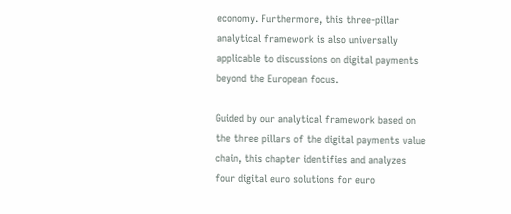economy. Furthermore, this three-pillar analytical framework is also universally applicable to discussions on digital payments beyond the European focus.

Guided by our analytical framework based on the three pillars of the digital payments value chain, this chapter identifies and analyzes four digital euro solutions for euro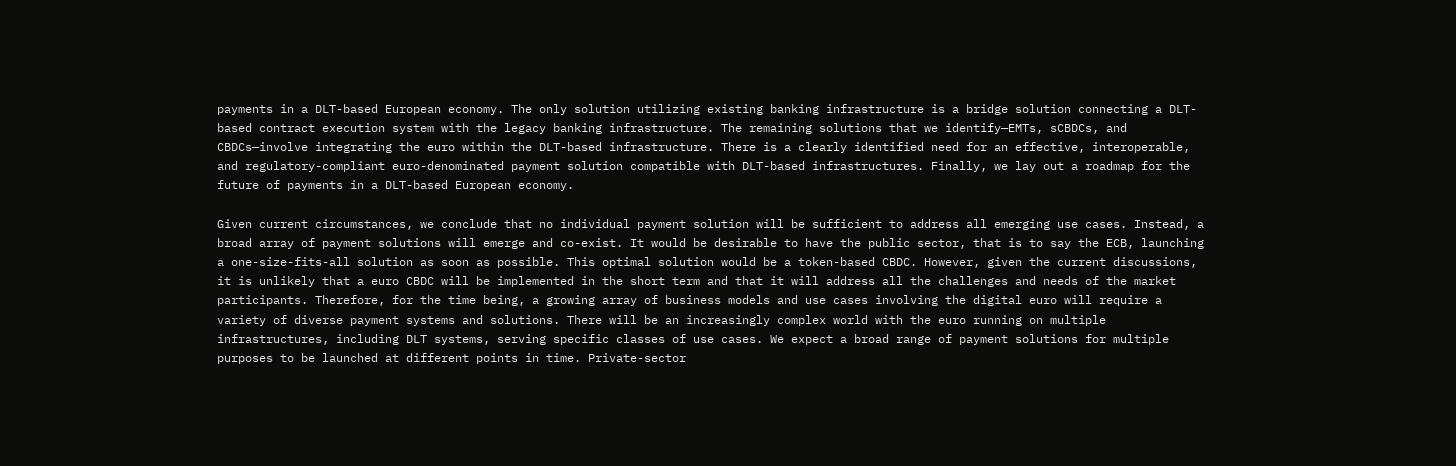payments in a DLT-based European economy. The only solution utilizing existing banking infrastructure is a bridge solution connecting a DLT-based contract execution system with the legacy banking infrastructure. The remaining solutions that we identify—EMTs, sCBDCs, and CBDCs—involve integrating the euro within the DLT-based infrastructure. There is a clearly identified need for an effective, interoperable, and regulatory-compliant euro-denominated payment solution compatible with DLT-based infrastructures. Finally, we lay out a roadmap for the future of payments in a DLT-based European economy.

Given current circumstances, we conclude that no individual payment solution will be sufficient to address all emerging use cases. Instead, a broad array of payment solutions will emerge and co-exist. It would be desirable to have the public sector, that is to say the ECB, launching a one-size-fits-all solution as soon as possible. This optimal solution would be a token-based CBDC. However, given the current discussions, it is unlikely that a euro CBDC will be implemented in the short term and that it will address all the challenges and needs of the market participants. Therefore, for the time being, a growing array of business models and use cases involving the digital euro will require a variety of diverse payment systems and solutions. There will be an increasingly complex world with the euro running on multiple infrastructures, including DLT systems, serving specific classes of use cases. We expect a broad range of payment solutions for multiple purposes to be launched at different points in time. Private-sector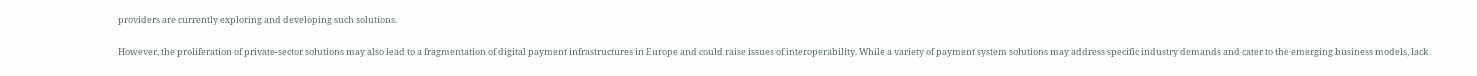providers are currently exploring and developing such solutions.

However, the proliferation of private-sector solutions may also lead to a fragmentation of digital payment infrastructures in Europe and could raise issues of interoperability. While a variety of payment system solutions may address specific industry demands and cater to the emerging business models, lack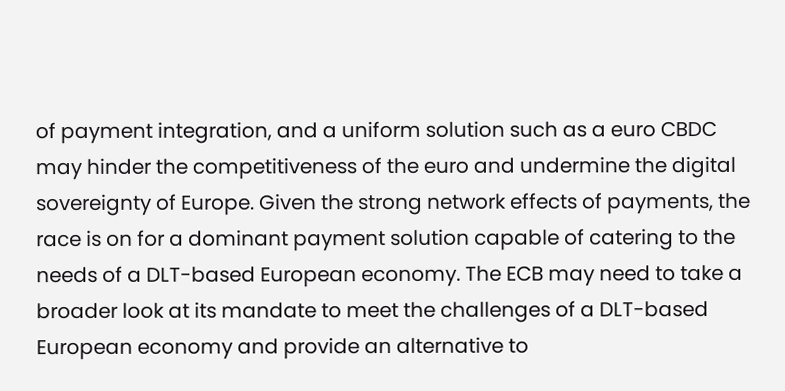of payment integration, and a uniform solution such as a euro CBDC may hinder the competitiveness of the euro and undermine the digital sovereignty of Europe. Given the strong network effects of payments, the race is on for a dominant payment solution capable of catering to the needs of a DLT-based European economy. The ECB may need to take a broader look at its mandate to meet the challenges of a DLT-based European economy and provide an alternative to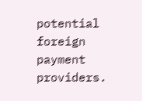potential foreign payment providers.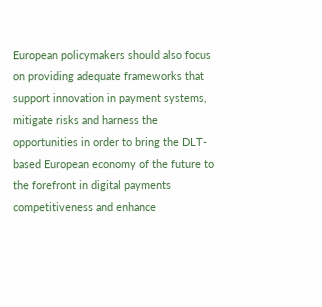European policymakers should also focus on providing adequate frameworks that support innovation in payment systems, mitigate risks and harness the opportunities in order to bring the DLT-based European economy of the future to the forefront in digital payments competitiveness and enhance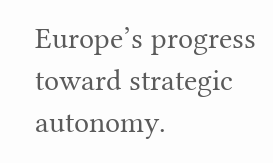Europe’s progress toward strategic autonomy.